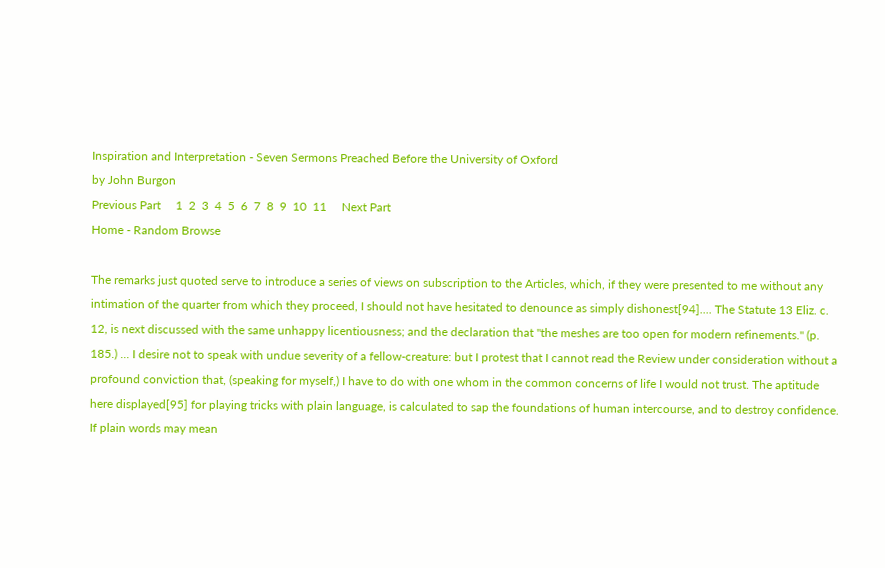Inspiration and Interpretation - Seven Sermons Preached Before the University of Oxford
by John Burgon
Previous Part     1  2  3  4  5  6  7  8  9  10  11     Next Part
Home - Random Browse

The remarks just quoted serve to introduce a series of views on subscription to the Articles, which, if they were presented to me without any intimation of the quarter from which they proceed, I should not have hesitated to denounce as simply dishonest[94].... The Statute 13 Eliz. c. 12, is next discussed with the same unhappy licentiousness; and the declaration that "the meshes are too open for modern refinements." (p. 185.) ... I desire not to speak with undue severity of a fellow-creature: but I protest that I cannot read the Review under consideration without a profound conviction that, (speaking for myself,) I have to do with one whom in the common concerns of life I would not trust. The aptitude here displayed[95] for playing tricks with plain language, is calculated to sap the foundations of human intercourse, and to destroy confidence. If plain words may mean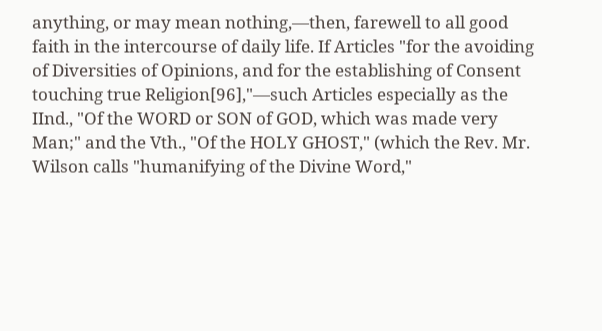anything, or may mean nothing,—then, farewell to all good faith in the intercourse of daily life. If Articles "for the avoiding of Diversities of Opinions, and for the establishing of Consent touching true Religion[96],"—such Articles especially as the IInd., "Of the WORD or SON of GOD, which was made very Man;" and the Vth., "Of the HOLY GHOST," (which the Rev. Mr. Wilson calls "humanifying of the Divine Word,"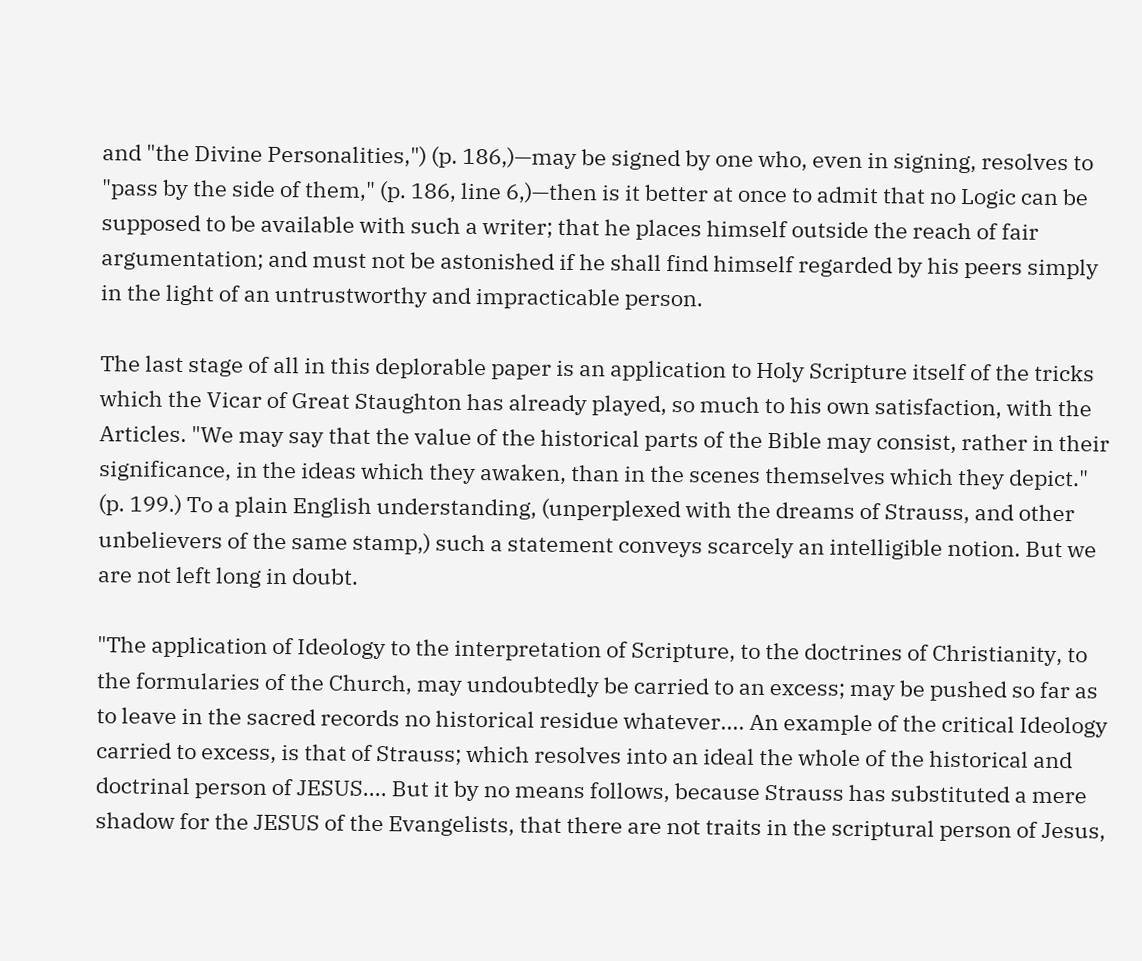and "the Divine Personalities,") (p. 186,)—may be signed by one who, even in signing, resolves to "pass by the side of them," (p. 186, line 6,)—then is it better at once to admit that no Logic can be supposed to be available with such a writer; that he places himself outside the reach of fair argumentation; and must not be astonished if he shall find himself regarded by his peers simply in the light of an untrustworthy and impracticable person.

The last stage of all in this deplorable paper is an application to Holy Scripture itself of the tricks which the Vicar of Great Staughton has already played, so much to his own satisfaction, with the Articles. "We may say that the value of the historical parts of the Bible may consist, rather in their significance, in the ideas which they awaken, than in the scenes themselves which they depict." (p. 199.) To a plain English understanding, (unperplexed with the dreams of Strauss, and other unbelievers of the same stamp,) such a statement conveys scarcely an intelligible notion. But we are not left long in doubt.

"The application of Ideology to the interpretation of Scripture, to the doctrines of Christianity, to the formularies of the Church, may undoubtedly be carried to an excess; may be pushed so far as to leave in the sacred records no historical residue whatever.... An example of the critical Ideology carried to excess, is that of Strauss; which resolves into an ideal the whole of the historical and doctrinal person of JESUS.... But it by no means follows, because Strauss has substituted a mere shadow for the JESUS of the Evangelists, that there are not traits in the scriptural person of Jesus,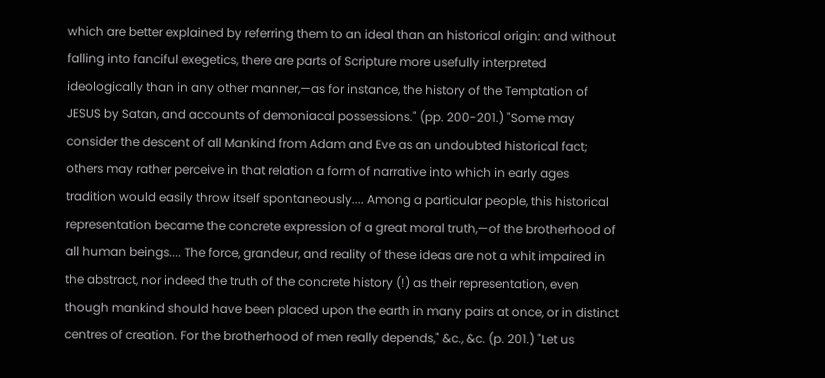which are better explained by referring them to an ideal than an historical origin: and without falling into fanciful exegetics, there are parts of Scripture more usefully interpreted ideologically than in any other manner,—as for instance, the history of the Temptation of JESUS by Satan, and accounts of demoniacal possessions." (pp. 200-201.) "Some may consider the descent of all Mankind from Adam and Eve as an undoubted historical fact; others may rather perceive in that relation a form of narrative into which in early ages tradition would easily throw itself spontaneously.... Among a particular people, this historical representation became the concrete expression of a great moral truth,—of the brotherhood of all human beings.... The force, grandeur, and reality of these ideas are not a whit impaired in the abstract, nor indeed the truth of the concrete history (!) as their representation, even though mankind should have been placed upon the earth in many pairs at once, or in distinct centres of creation. For the brotherhood of men really depends," &c., &c. (p. 201.) "Let us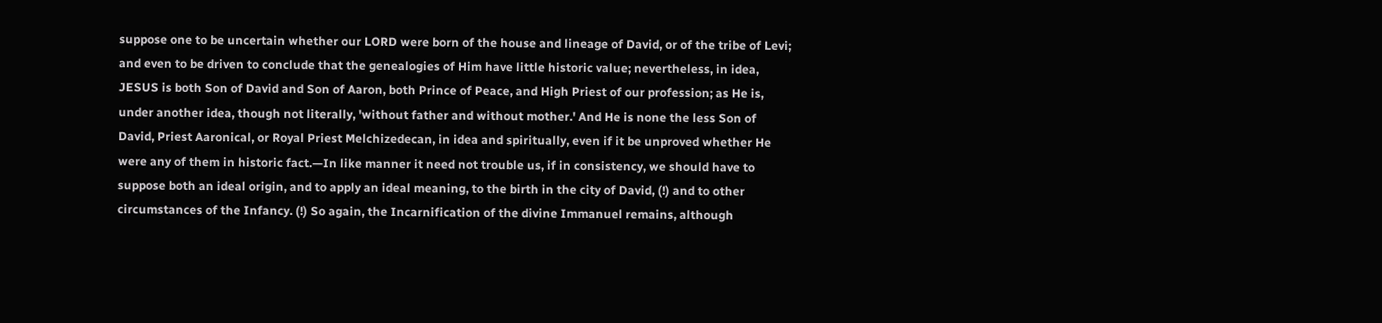suppose one to be uncertain whether our LORD were born of the house and lineage of David, or of the tribe of Levi; and even to be driven to conclude that the genealogies of Him have little historic value; nevertheless, in idea, JESUS is both Son of David and Son of Aaron, both Prince of Peace, and High Priest of our profession; as He is, under another idea, though not literally, 'without father and without mother.' And He is none the less Son of David, Priest Aaronical, or Royal Priest Melchizedecan, in idea and spiritually, even if it be unproved whether He were any of them in historic fact.—In like manner it need not trouble us, if in consistency, we should have to suppose both an ideal origin, and to apply an ideal meaning, to the birth in the city of David, (!) and to other circumstances of the Infancy. (!) So again, the Incarnification of the divine Immanuel remains, although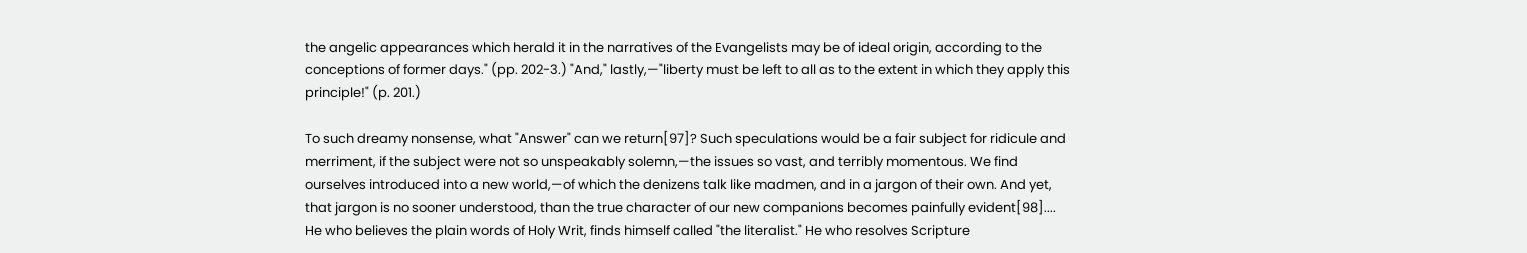the angelic appearances which herald it in the narratives of the Evangelists may be of ideal origin, according to the conceptions of former days." (pp. 202-3.) "And," lastly,—"liberty must be left to all as to the extent in which they apply this principle!" (p. 201.)

To such dreamy nonsense, what "Answer" can we return[97]? Such speculations would be a fair subject for ridicule and merriment, if the subject were not so unspeakably solemn,—the issues so vast, and terribly momentous. We find ourselves introduced into a new world,—of which the denizens talk like madmen, and in a jargon of their own. And yet, that jargon is no sooner understood, than the true character of our new companions becomes painfully evident[98].... He who believes the plain words of Holy Writ, finds himself called "the literalist." He who resolves Scripture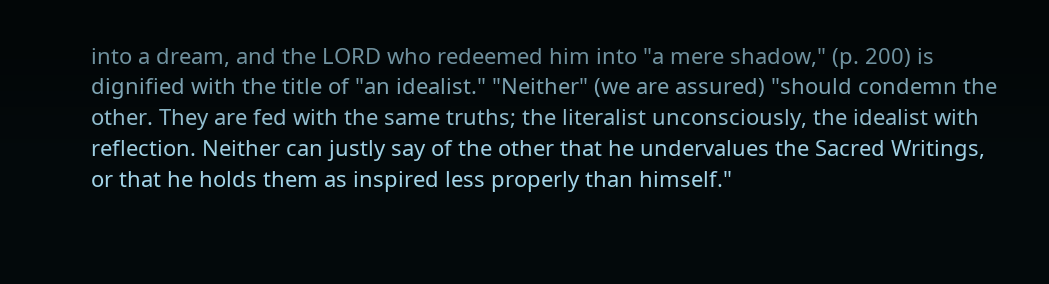into a dream, and the LORD who redeemed him into "a mere shadow," (p. 200) is dignified with the title of "an idealist." "Neither" (we are assured) "should condemn the other. They are fed with the same truths; the literalist unconsciously, the idealist with reflection. Neither can justly say of the other that he undervalues the Sacred Writings, or that he holds them as inspired less properly than himself."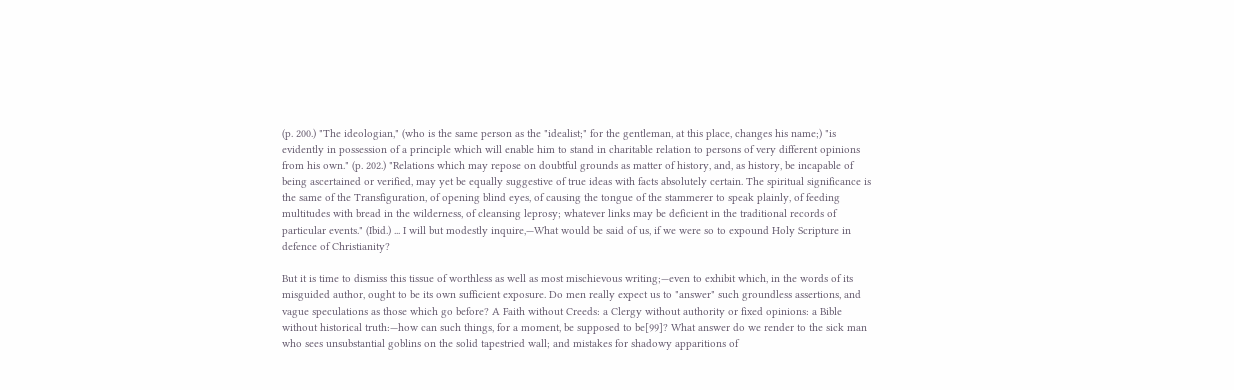(p. 200.) "The ideologian," (who is the same person as the "idealist;" for the gentleman, at this place, changes his name;) "is evidently in possession of a principle which will enable him to stand in charitable relation to persons of very different opinions from his own." (p. 202.) "Relations which may repose on doubtful grounds as matter of history, and, as history, be incapable of being ascertained or verified, may yet be equally suggestive of true ideas with facts absolutely certain. The spiritual significance is the same of the Transfiguration, of opening blind eyes, of causing the tongue of the stammerer to speak plainly, of feeding multitudes with bread in the wilderness, of cleansing leprosy; whatever links may be deficient in the traditional records of particular events." (Ibid.) ... I will but modestly inquire,—What would be said of us, if we were so to expound Holy Scripture in defence of Christianity?

But it is time to dismiss this tissue of worthless as well as most mischievous writing;—even to exhibit which, in the words of its misguided author, ought to be its own sufficient exposure. Do men really expect us to "answer" such groundless assertions, and vague speculations as those which go before? A Faith without Creeds: a Clergy without authority or fixed opinions: a Bible without historical truth:—how can such things, for a moment, be supposed to be[99]? What answer do we render to the sick man who sees unsubstantial goblins on the solid tapestried wall; and mistakes for shadowy apparitions of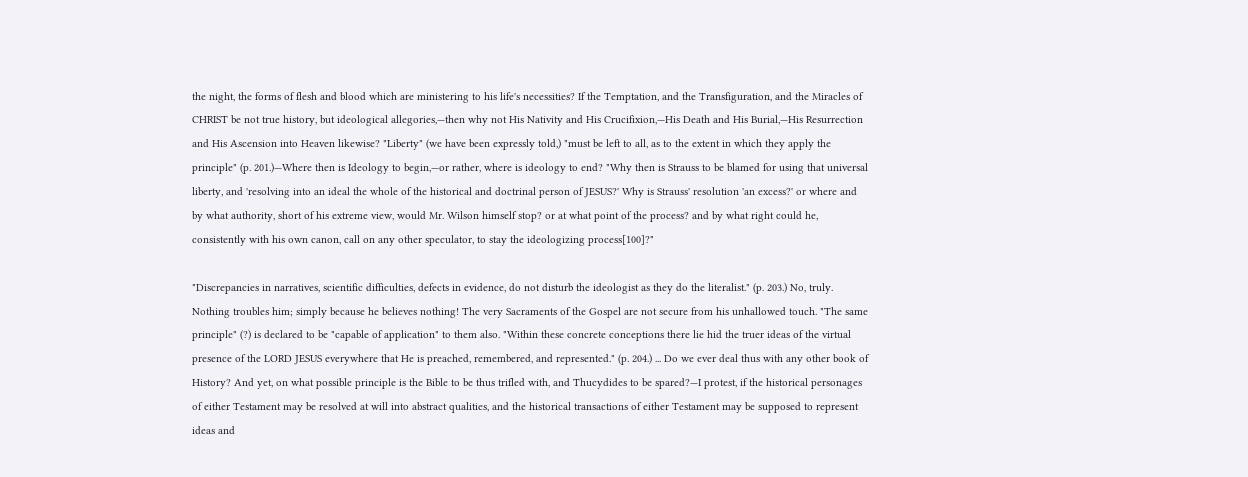the night, the forms of flesh and blood which are ministering to his life's necessities? If the Temptation, and the Transfiguration, and the Miracles of CHRIST be not true history, but ideological allegories,—then why not His Nativity and His Crucifixion,—His Death and His Burial,—His Resurrection and His Ascension into Heaven likewise? "Liberty" (we have been expressly told,) "must be left to all, as to the extent in which they apply the principle" (p. 201.)—Where then is Ideology to begin,—or rather, where is ideology to end? "Why then is Strauss to be blamed for using that universal liberty, and 'resolving into an ideal the whole of the historical and doctrinal person of JESUS?' Why is Strauss' resolution 'an excess?' or where and by what authority, short of his extreme view, would Mr. Wilson himself stop? or at what point of the process? and by what right could he, consistently with his own canon, call on any other speculator, to stay the ideologizing process[100]?"

"Discrepancies in narratives, scientific difficulties, defects in evidence, do not disturb the ideologist as they do the literalist." (p. 203.) No, truly. Nothing troubles him; simply because he believes nothing! The very Sacraments of the Gospel are not secure from his unhallowed touch. "The same principle" (?) is declared to be "capable of application" to them also. "Within these concrete conceptions there lie hid the truer ideas of the virtual presence of the LORD JESUS everywhere that He is preached, remembered, and represented." (p. 204.) ... Do we ever deal thus with any other book of History? And yet, on what possible principle is the Bible to be thus trifled with, and Thucydides to be spared?—I protest, if the historical personages of either Testament may be resolved at will into abstract qualities, and the historical transactions of either Testament may be supposed to represent ideas and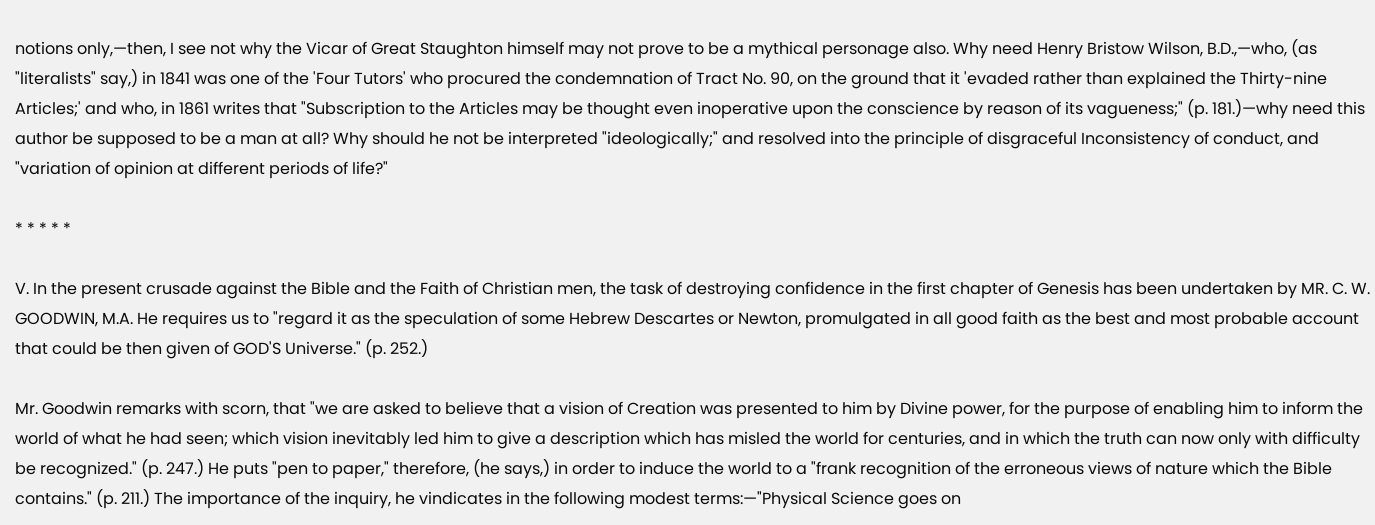notions only,—then, I see not why the Vicar of Great Staughton himself may not prove to be a mythical personage also. Why need Henry Bristow Wilson, B.D.,—who, (as "literalists" say,) in 1841 was one of the 'Four Tutors' who procured the condemnation of Tract No. 90, on the ground that it 'evaded rather than explained the Thirty-nine Articles;' and who, in 1861 writes that "Subscription to the Articles may be thought even inoperative upon the conscience by reason of its vagueness;" (p. 181.)—why need this author be supposed to be a man at all? Why should he not be interpreted "ideologically;" and resolved into the principle of disgraceful Inconsistency of conduct, and "variation of opinion at different periods of life?"

* * * * *

V. In the present crusade against the Bible and the Faith of Christian men, the task of destroying confidence in the first chapter of Genesis has been undertaken by MR. C. W. GOODWIN, M.A. He requires us to "regard it as the speculation of some Hebrew Descartes or Newton, promulgated in all good faith as the best and most probable account that could be then given of GOD'S Universe." (p. 252.)

Mr. Goodwin remarks with scorn, that "we are asked to believe that a vision of Creation was presented to him by Divine power, for the purpose of enabling him to inform the world of what he had seen; which vision inevitably led him to give a description which has misled the world for centuries, and in which the truth can now only with difficulty be recognized." (p. 247.) He puts "pen to paper," therefore, (he says,) in order to induce the world to a "frank recognition of the erroneous views of nature which the Bible contains." (p. 211.) The importance of the inquiry, he vindicates in the following modest terms:—"Physical Science goes on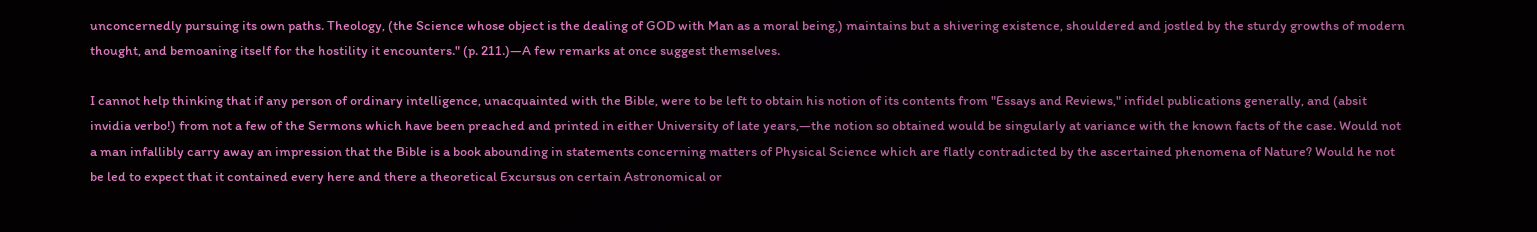unconcernedly pursuing its own paths. Theology, (the Science whose object is the dealing of GOD with Man as a moral being,) maintains but a shivering existence, shouldered and jostled by the sturdy growths of modern thought, and bemoaning itself for the hostility it encounters." (p. 211.)—A few remarks at once suggest themselves.

I cannot help thinking that if any person of ordinary intelligence, unacquainted with the Bible, were to be left to obtain his notion of its contents from "Essays and Reviews," infidel publications generally, and (absit invidia verbo!) from not a few of the Sermons which have been preached and printed in either University of late years,—the notion so obtained would be singularly at variance with the known facts of the case. Would not a man infallibly carry away an impression that the Bible is a book abounding in statements concerning matters of Physical Science which are flatly contradicted by the ascertained phenomena of Nature? Would he not be led to expect that it contained every here and there a theoretical Excursus on certain Astronomical or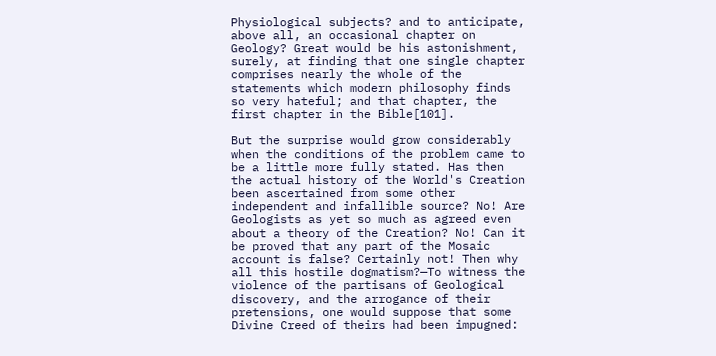Physiological subjects? and to anticipate, above all, an occasional chapter on Geology? Great would be his astonishment, surely, at finding that one single chapter comprises nearly the whole of the statements which modern philosophy finds so very hateful; and that chapter, the first chapter in the Bible[101].

But the surprise would grow considerably when the conditions of the problem came to be a little more fully stated. Has then the actual history of the World's Creation been ascertained from some other independent and infallible source? No! Are Geologists as yet so much as agreed even about a theory of the Creation? No! Can it be proved that any part of the Mosaic account is false? Certainly not! Then why all this hostile dogmatism?—To witness the violence of the partisans of Geological discovery, and the arrogance of their pretensions, one would suppose that some Divine Creed of theirs had been impugned: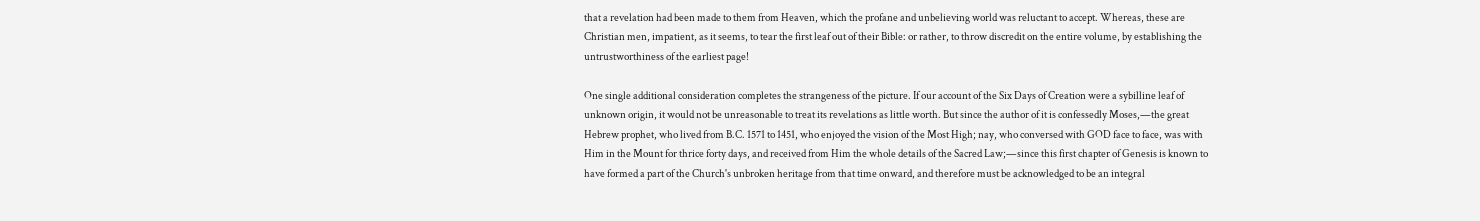that a revelation had been made to them from Heaven, which the profane and unbelieving world was reluctant to accept. Whereas, these are Christian men, impatient, as it seems, to tear the first leaf out of their Bible: or rather, to throw discredit on the entire volume, by establishing the untrustworthiness of the earliest page!

One single additional consideration completes the strangeness of the picture. If our account of the Six Days of Creation were a sybilline leaf of unknown origin, it would not be unreasonable to treat its revelations as little worth. But since the author of it is confessedly Moses,—the great Hebrew prophet, who lived from B.C. 1571 to 1451, who enjoyed the vision of the Most High; nay, who conversed with GOD face to face, was with Him in the Mount for thrice forty days, and received from Him the whole details of the Sacred Law;—since this first chapter of Genesis is known to have formed a part of the Church's unbroken heritage from that time onward, and therefore must be acknowledged to be an integral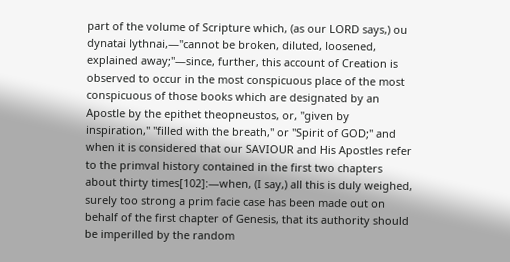part of the volume of Scripture which, (as our LORD says,) ou dynatai lythnai,—"cannot be broken, diluted, loosened, explained away;"—since, further, this account of Creation is observed to occur in the most conspicuous place of the most conspicuous of those books which are designated by an Apostle by the epithet theopneustos, or, "given by inspiration," "filled with the breath," or "Spirit of GOD;" and when it is considered that our SAVIOUR and His Apostles refer to the primval history contained in the first two chapters about thirty times[102]:—when, (I say,) all this is duly weighed, surely too strong a prim facie case has been made out on behalf of the first chapter of Genesis, that its authority should be imperilled by the random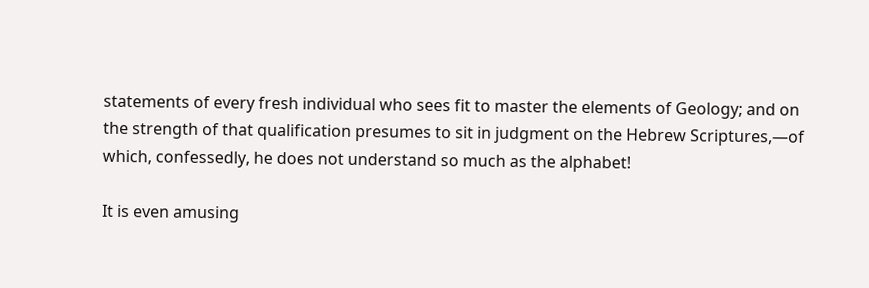statements of every fresh individual who sees fit to master the elements of Geology; and on the strength of that qualification presumes to sit in judgment on the Hebrew Scriptures,—of which, confessedly, he does not understand so much as the alphabet!

It is even amusing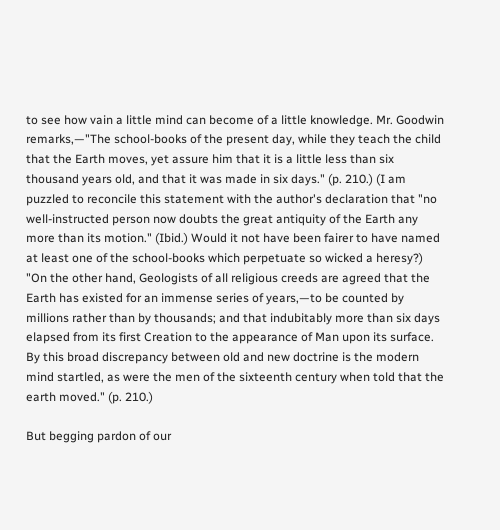to see how vain a little mind can become of a little knowledge. Mr. Goodwin remarks,—"The school-books of the present day, while they teach the child that the Earth moves, yet assure him that it is a little less than six thousand years old, and that it was made in six days." (p. 210.) (I am puzzled to reconcile this statement with the author's declaration that "no well-instructed person now doubts the great antiquity of the Earth any more than its motion." (Ibid.) Would it not have been fairer to have named at least one of the school-books which perpetuate so wicked a heresy?) "On the other hand, Geologists of all religious creeds are agreed that the Earth has existed for an immense series of years,—to be counted by millions rather than by thousands; and that indubitably more than six days elapsed from its first Creation to the appearance of Man upon its surface. By this broad discrepancy between old and new doctrine is the modern mind startled, as were the men of the sixteenth century when told that the earth moved." (p. 210.)

But begging pardon of our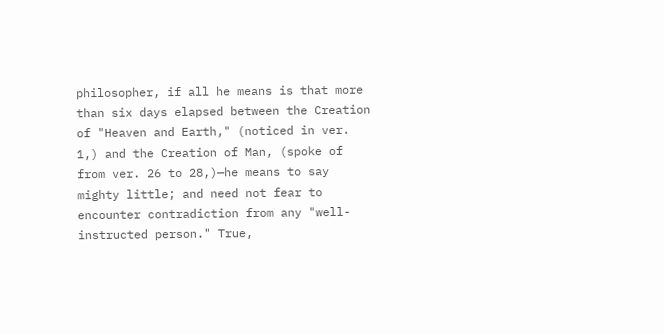philosopher, if all he means is that more than six days elapsed between the Creation of "Heaven and Earth," (noticed in ver. 1,) and the Creation of Man, (spoke of from ver. 26 to 28,)—he means to say mighty little; and need not fear to encounter contradiction from any "well-instructed person." True,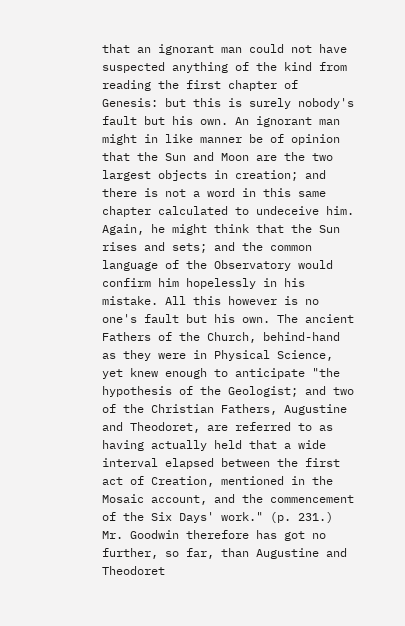that an ignorant man could not have suspected anything of the kind from reading the first chapter of Genesis: but this is surely nobody's fault but his own. An ignorant man might in like manner be of opinion that the Sun and Moon are the two largest objects in creation; and there is not a word in this same chapter calculated to undeceive him. Again, he might think that the Sun rises and sets; and the common language of the Observatory would confirm him hopelessly in his mistake. All this however is no one's fault but his own. The ancient Fathers of the Church, behind-hand as they were in Physical Science, yet knew enough to anticipate "the hypothesis of the Geologist; and two of the Christian Fathers, Augustine and Theodoret, are referred to as having actually held that a wide interval elapsed between the first act of Creation, mentioned in the Mosaic account, and the commencement of the Six Days' work." (p. 231.) Mr. Goodwin therefore has got no further, so far, than Augustine and Theodoret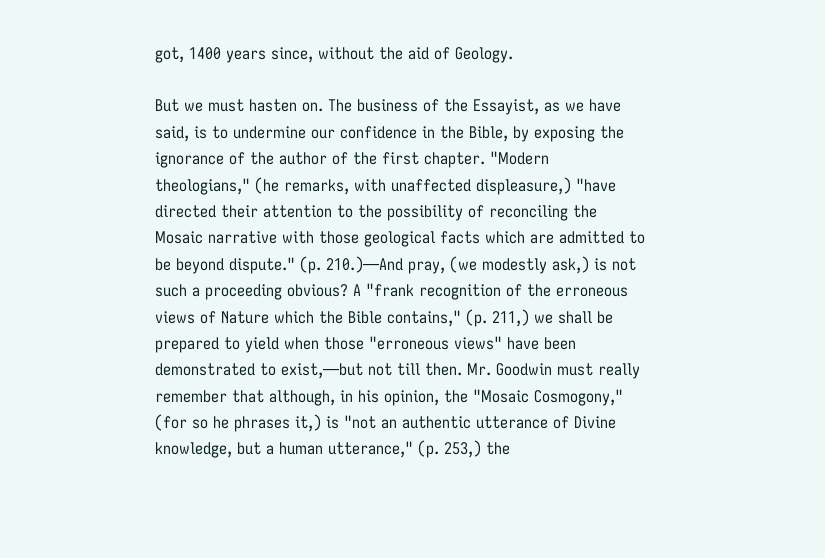got, 1400 years since, without the aid of Geology.

But we must hasten on. The business of the Essayist, as we have said, is to undermine our confidence in the Bible, by exposing the ignorance of the author of the first chapter. "Modern theologians," (he remarks, with unaffected displeasure,) "have directed their attention to the possibility of reconciling the Mosaic narrative with those geological facts which are admitted to be beyond dispute." (p. 210.)—And pray, (we modestly ask,) is not such a proceeding obvious? A "frank recognition of the erroneous views of Nature which the Bible contains," (p. 211,) we shall be prepared to yield when those "erroneous views" have been demonstrated to exist,—but not till then. Mr. Goodwin must really remember that although, in his opinion, the "Mosaic Cosmogony," (for so he phrases it,) is "not an authentic utterance of Divine knowledge, but a human utterance," (p. 253,) the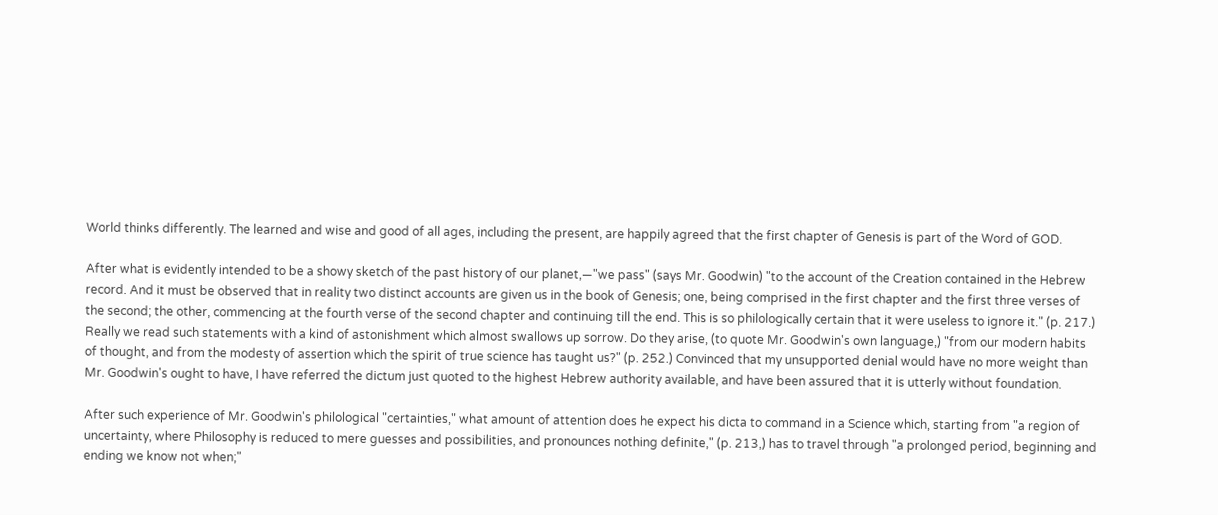World thinks differently. The learned and wise and good of all ages, including the present, are happily agreed that the first chapter of Genesis is part of the Word of GOD.

After what is evidently intended to be a showy sketch of the past history of our planet,—"we pass" (says Mr. Goodwin) "to the account of the Creation contained in the Hebrew record. And it must be observed that in reality two distinct accounts are given us in the book of Genesis; one, being comprised in the first chapter and the first three verses of the second; the other, commencing at the fourth verse of the second chapter and continuing till the end. This is so philologically certain that it were useless to ignore it." (p. 217.) Really we read such statements with a kind of astonishment which almost swallows up sorrow. Do they arise, (to quote Mr. Goodwin's own language,) "from our modern habits of thought, and from the modesty of assertion which the spirit of true science has taught us?" (p. 252.) Convinced that my unsupported denial would have no more weight than Mr. Goodwin's ought to have, I have referred the dictum just quoted to the highest Hebrew authority available, and have been assured that it is utterly without foundation.

After such experience of Mr. Goodwin's philological "certainties," what amount of attention does he expect his dicta to command in a Science which, starting from "a region of uncertainty, where Philosophy is reduced to mere guesses and possibilities, and pronounces nothing definite," (p. 213,) has to travel through "a prolonged period, beginning and ending we know not when;"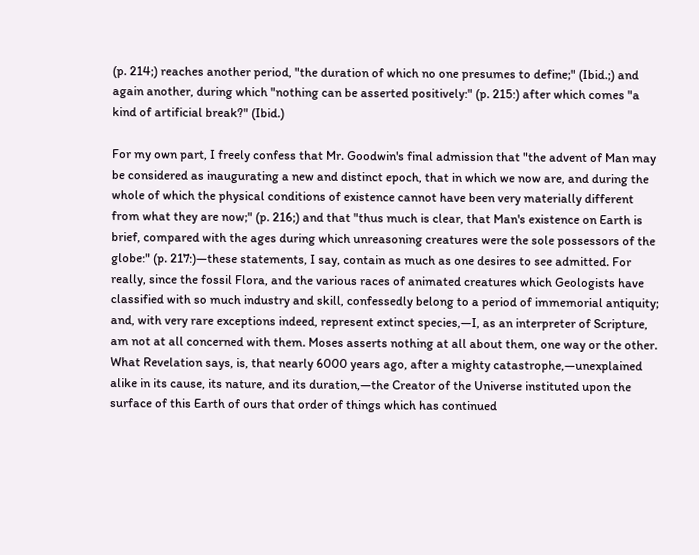(p. 214;) reaches another period, "the duration of which no one presumes to define;" (Ibid.;) and again another, during which "nothing can be asserted positively:" (p. 215:) after which comes "a kind of artificial break?" (Ibid.)

For my own part, I freely confess that Mr. Goodwin's final admission that "the advent of Man may be considered as inaugurating a new and distinct epoch, that in which we now are, and during the whole of which the physical conditions of existence cannot have been very materially different from what they are now;" (p. 216;) and that "thus much is clear, that Man's existence on Earth is brief, compared with the ages during which unreasoning creatures were the sole possessors of the globe:" (p. 217:)—these statements, I say, contain as much as one desires to see admitted. For really, since the fossil Flora, and the various races of animated creatures which Geologists have classified with so much industry and skill, confessedly belong to a period of immemorial antiquity; and, with very rare exceptions indeed, represent extinct species,—I, as an interpreter of Scripture, am not at all concerned with them. Moses asserts nothing at all about them, one way or the other. What Revelation says, is, that nearly 6000 years ago, after a mighty catastrophe,—unexplained alike in its cause, its nature, and its duration,—the Creator of the Universe instituted upon the surface of this Earth of ours that order of things which has continued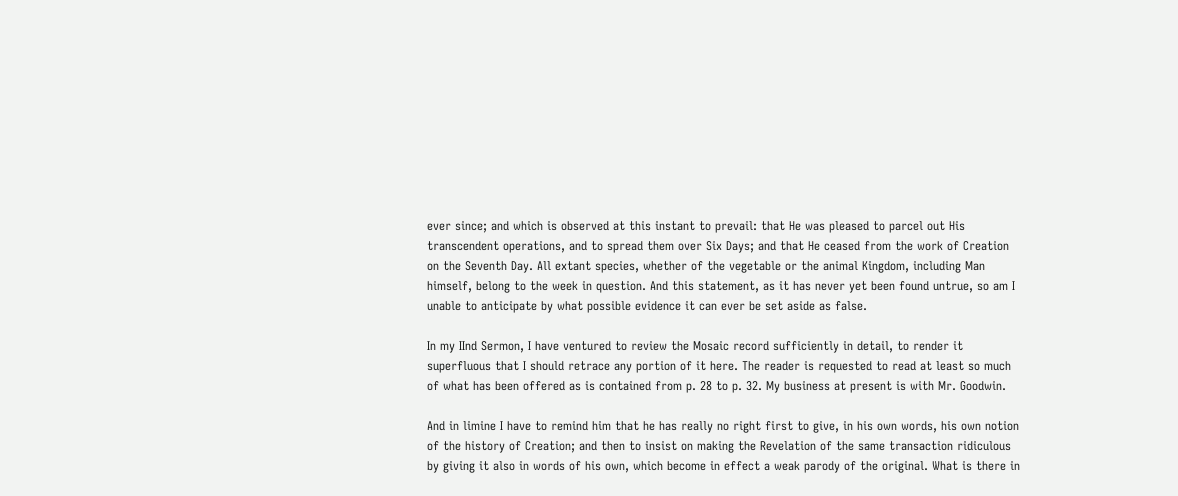ever since; and which is observed at this instant to prevail: that He was pleased to parcel out His transcendent operations, and to spread them over Six Days; and that He ceased from the work of Creation on the Seventh Day. All extant species, whether of the vegetable or the animal Kingdom, including Man himself, belong to the week in question. And this statement, as it has never yet been found untrue, so am I unable to anticipate by what possible evidence it can ever be set aside as false.

In my IInd Sermon, I have ventured to review the Mosaic record sufficiently in detail, to render it superfluous that I should retrace any portion of it here. The reader is requested to read at least so much of what has been offered as is contained from p. 28 to p. 32. My business at present is with Mr. Goodwin.

And in limine I have to remind him that he has really no right first to give, in his own words, his own notion of the history of Creation; and then to insist on making the Revelation of the same transaction ridiculous by giving it also in words of his own, which become in effect a weak parody of the original. What is there in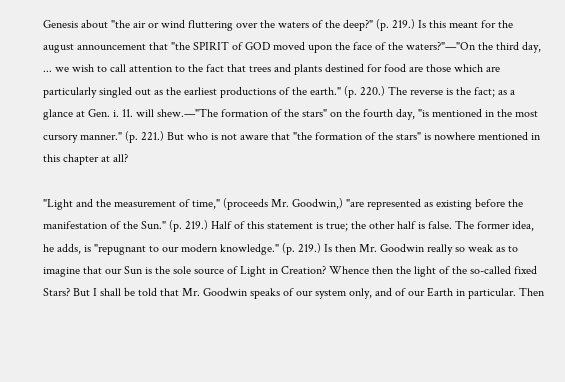Genesis about "the air or wind fluttering over the waters of the deep?" (p. 219.) Is this meant for the august announcement that "the SPIRIT of GOD moved upon the face of the waters?"—"On the third day, ... we wish to call attention to the fact that trees and plants destined for food are those which are particularly singled out as the earliest productions of the earth." (p. 220.) The reverse is the fact; as a glance at Gen. i. 11. will shew.—"The formation of the stars" on the fourth day, "is mentioned in the most cursory manner." (p. 221.) But who is not aware that "the formation of the stars" is nowhere mentioned in this chapter at all?

"Light and the measurement of time," (proceeds Mr. Goodwin,) "are represented as existing before the manifestation of the Sun." (p. 219.) Half of this statement is true; the other half is false. The former idea, he adds, is "repugnant to our modern knowledge." (p. 219.) Is then Mr. Goodwin really so weak as to imagine that our Sun is the sole source of Light in Creation? Whence then the light of the so-called fixed Stars? But I shall be told that Mr. Goodwin speaks of our system only, and of our Earth in particular. Then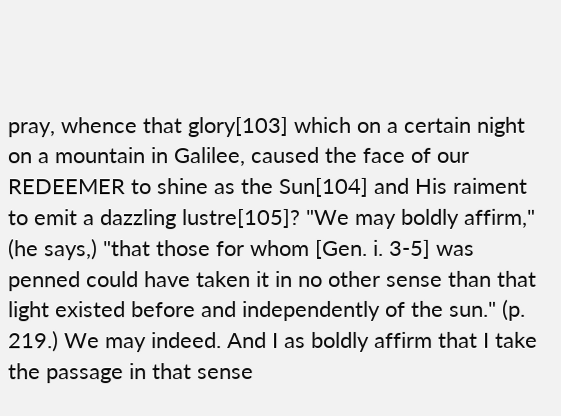pray, whence that glory[103] which on a certain night on a mountain in Galilee, caused the face of our REDEEMER to shine as the Sun[104] and His raiment to emit a dazzling lustre[105]? "We may boldly affirm," (he says,) "that those for whom [Gen. i. 3-5] was penned could have taken it in no other sense than that light existed before and independently of the sun." (p. 219.) We may indeed. And I as boldly affirm that I take the passage in that sense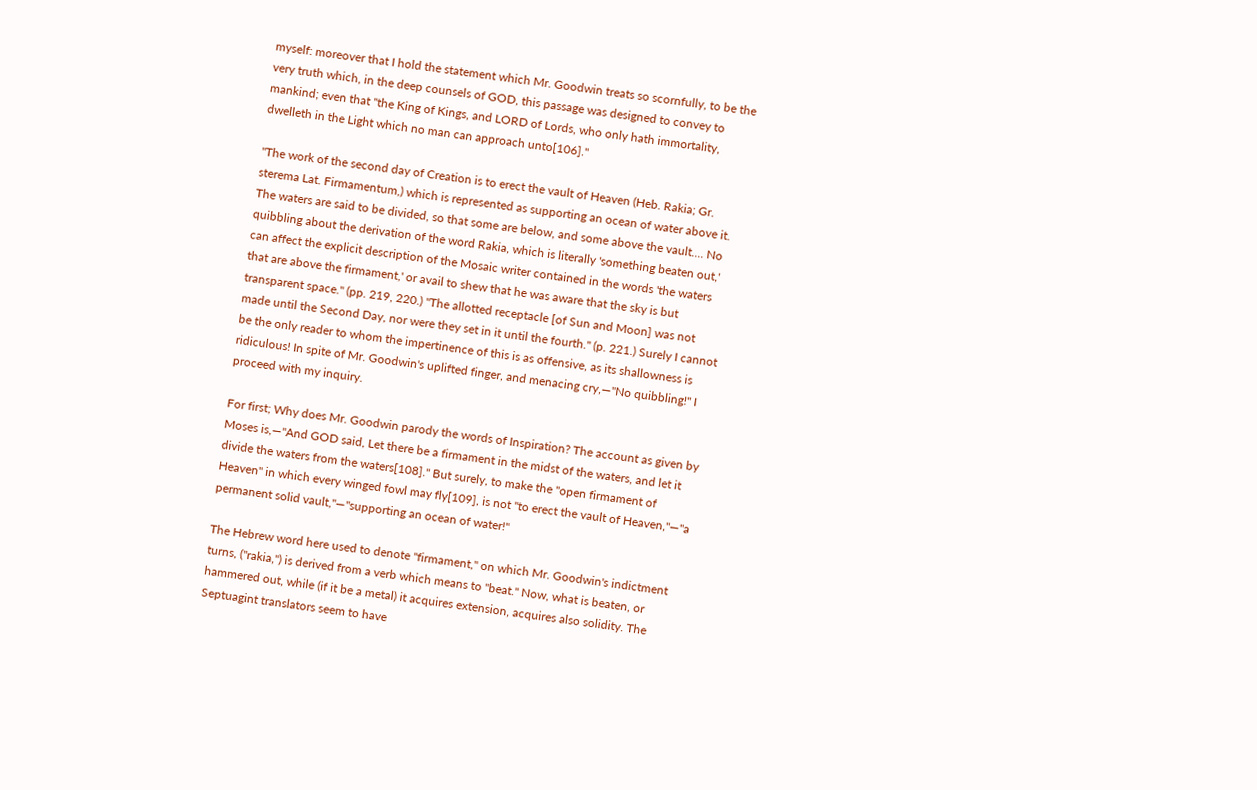myself: moreover that I hold the statement which Mr. Goodwin treats so scornfully, to be the very truth which, in the deep counsels of GOD, this passage was designed to convey to mankind; even that "the King of Kings, and LORD of Lords, who only hath immortality, dwelleth in the Light which no man can approach unto[106]."

"The work of the second day of Creation is to erect the vault of Heaven (Heb. Rakia; Gr. sterema Lat. Firmamentum,) which is represented as supporting an ocean of water above it. The waters are said to be divided, so that some are below, and some above the vault.... No quibbling about the derivation of the word Rakia, which is literally 'something beaten out,' can affect the explicit description of the Mosaic writer contained in the words 'the waters that are above the firmament,' or avail to shew that he was aware that the sky is but transparent space." (pp. 219, 220.) "The allotted receptacle [of Sun and Moon] was not made until the Second Day, nor were they set in it until the fourth." (p. 221.) Surely I cannot be the only reader to whom the impertinence of this is as offensive, as its shallowness is ridiculous! In spite of Mr. Goodwin's uplifted finger, and menacing cry,—"No quibbling!" I proceed with my inquiry.

For first; Why does Mr. Goodwin parody the words of Inspiration? The account as given by Moses is,—"And GOD said, Let there be a firmament in the midst of the waters, and let it divide the waters from the waters[108]." But surely, to make the "open firmament of Heaven" in which every winged fowl may fly[109], is not "to erect the vault of Heaven,"—"a permanent solid vault,"—"supporting an ocean of water!"

The Hebrew word here used to denote "firmament," on which Mr. Goodwin's indictment turns, ("rakia,") is derived from a verb which means to "beat." Now, what is beaten, or hammered out, while (if it be a metal) it acquires extension, acquires also solidity. The Septuagint translators seem to have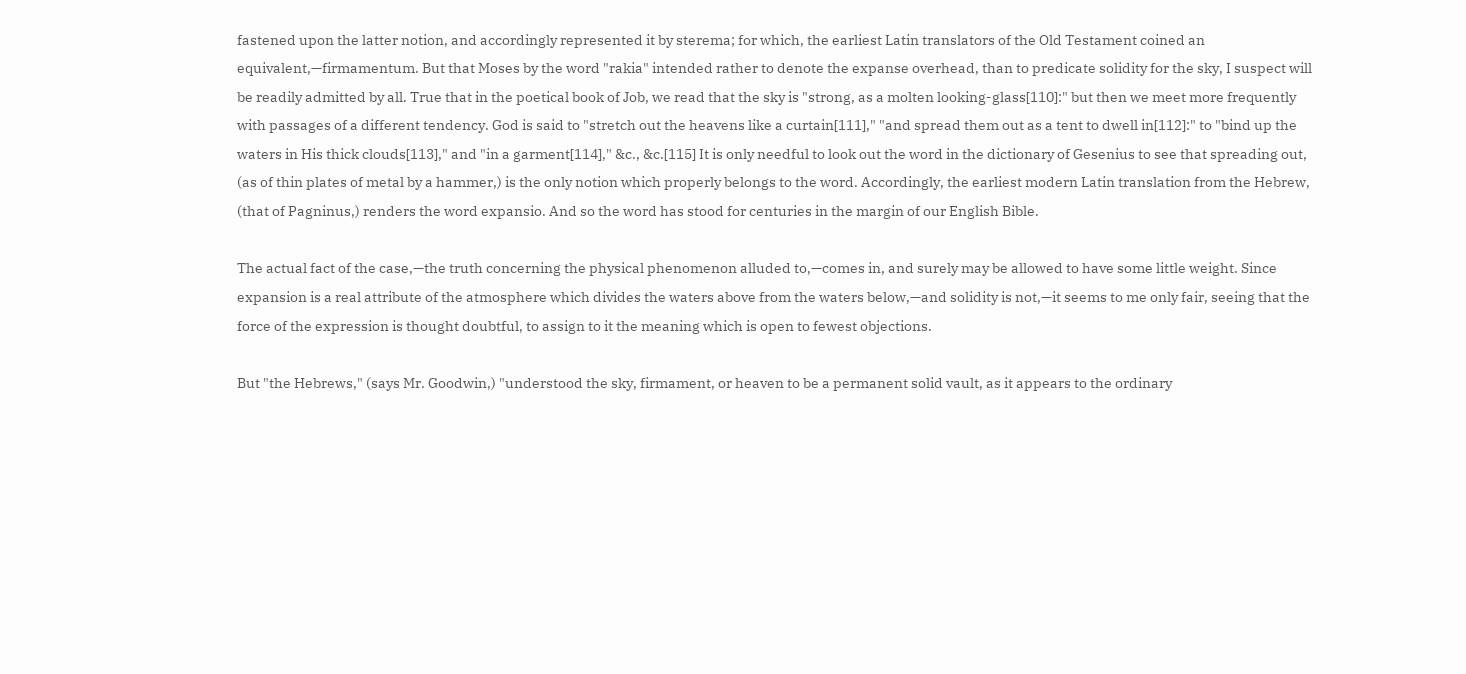fastened upon the latter notion, and accordingly represented it by sterema; for which, the earliest Latin translators of the Old Testament coined an equivalent,—firmamentum. But that Moses by the word "rakia" intended rather to denote the expanse overhead, than to predicate solidity for the sky, I suspect will be readily admitted by all. True that in the poetical book of Job, we read that the sky is "strong, as a molten looking-glass[110]:" but then we meet more frequently with passages of a different tendency. God is said to "stretch out the heavens like a curtain[111]," "and spread them out as a tent to dwell in[112]:" to "bind up the waters in His thick clouds[113]," and "in a garment[114]," &c., &c.[115] It is only needful to look out the word in the dictionary of Gesenius to see that spreading out, (as of thin plates of metal by a hammer,) is the only notion which properly belongs to the word. Accordingly, the earliest modern Latin translation from the Hebrew, (that of Pagninus,) renders the word expansio. And so the word has stood for centuries in the margin of our English Bible.

The actual fact of the case,—the truth concerning the physical phenomenon alluded to,—comes in, and surely may be allowed to have some little weight. Since expansion is a real attribute of the atmosphere which divides the waters above from the waters below,—and solidity is not,—it seems to me only fair, seeing that the force of the expression is thought doubtful, to assign to it the meaning which is open to fewest objections.

But "the Hebrews," (says Mr. Goodwin,) "understood the sky, firmament, or heaven to be a permanent solid vault, as it appears to the ordinary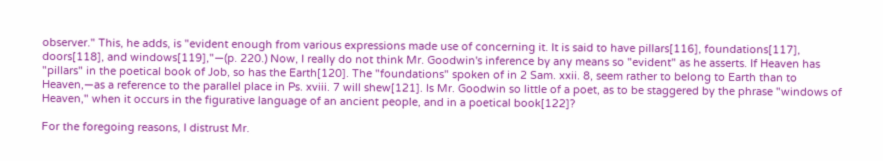observer." This, he adds, is "evident enough from various expressions made use of concerning it. It is said to have pillars[116], foundations[117], doors[118], and windows[119],"—(p. 220.) Now, I really do not think Mr. Goodwin's inference by any means so "evident" as he asserts. If Heaven has "pillars" in the poetical book of Job, so has the Earth[120]. The "foundations" spoken of in 2 Sam. xxii. 8, seem rather to belong to Earth than to Heaven,—as a reference to the parallel place in Ps. xviii. 7 will shew[121]. Is Mr. Goodwin so little of a poet, as to be staggered by the phrase "windows of Heaven," when it occurs in the figurative language of an ancient people, and in a poetical book[122]?

For the foregoing reasons, I distrust Mr.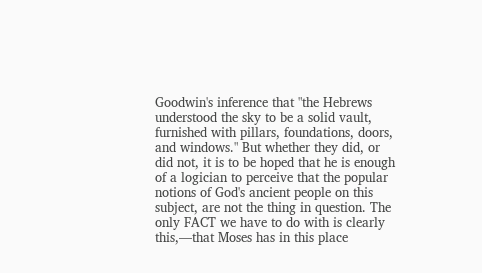Goodwin's inference that "the Hebrews understood the sky to be a solid vault, furnished with pillars, foundations, doors, and windows." But whether they did, or did not, it is to be hoped that he is enough of a logician to perceive that the popular notions of God's ancient people on this subject, are not the thing in question. The only FACT we have to do with is clearly this,—that Moses has in this place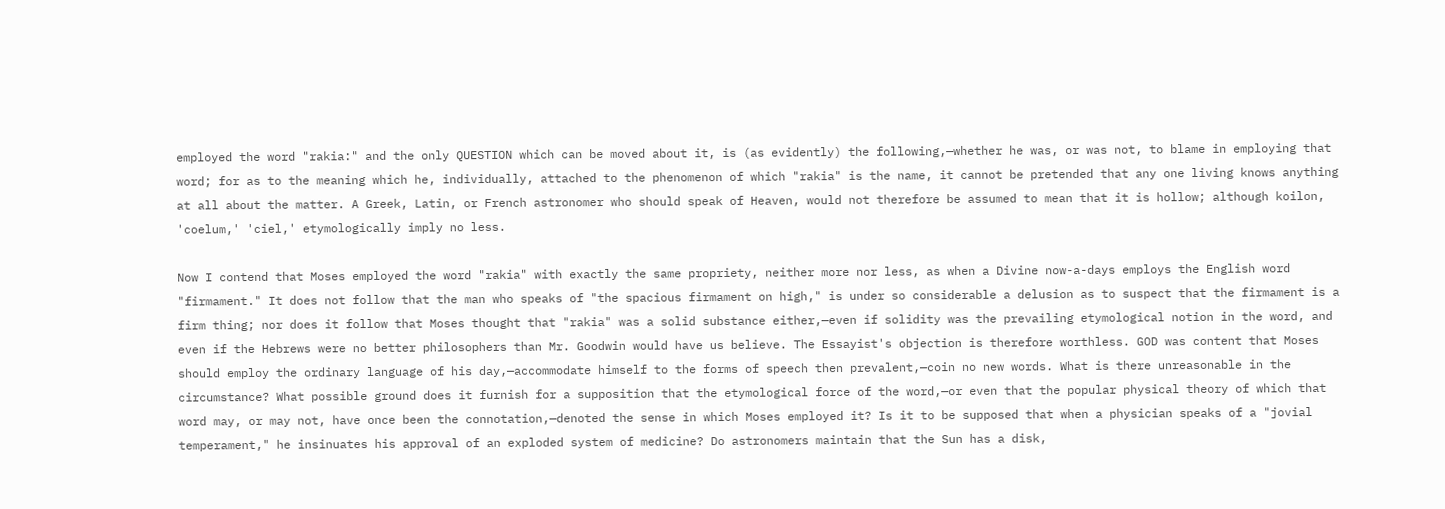employed the word "rakia:" and the only QUESTION which can be moved about it, is (as evidently) the following,—whether he was, or was not, to blame in employing that word; for as to the meaning which he, individually, attached to the phenomenon of which "rakia" is the name, it cannot be pretended that any one living knows anything at all about the matter. A Greek, Latin, or French astronomer who should speak of Heaven, would not therefore be assumed to mean that it is hollow; although koilon, 'coelum,' 'ciel,' etymologically imply no less.

Now I contend that Moses employed the word "rakia" with exactly the same propriety, neither more nor less, as when a Divine now-a-days employs the English word "firmament." It does not follow that the man who speaks of "the spacious firmament on high," is under so considerable a delusion as to suspect that the firmament is a firm thing; nor does it follow that Moses thought that "rakia" was a solid substance either,—even if solidity was the prevailing etymological notion in the word, and even if the Hebrews were no better philosophers than Mr. Goodwin would have us believe. The Essayist's objection is therefore worthless. GOD was content that Moses should employ the ordinary language of his day,—accommodate himself to the forms of speech then prevalent,—coin no new words. What is there unreasonable in the circumstance? What possible ground does it furnish for a supposition that the etymological force of the word,—or even that the popular physical theory of which that word may, or may not, have once been the connotation,—denoted the sense in which Moses employed it? Is it to be supposed that when a physician speaks of a "jovial temperament," he insinuates his approval of an exploded system of medicine? Do astronomers maintain that the Sun has a disk,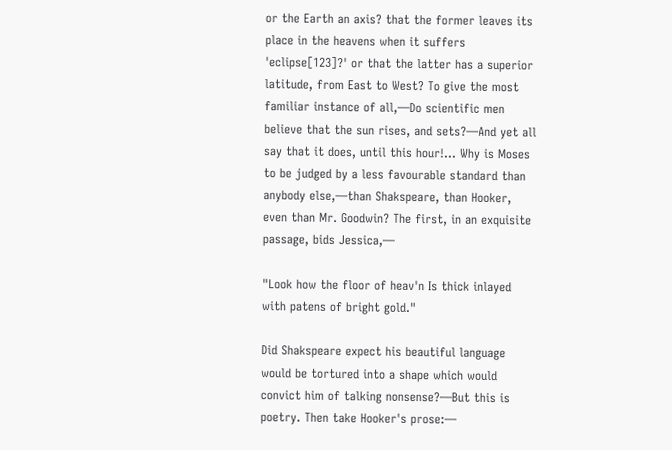or the Earth an axis? that the former leaves its place in the heavens when it suffers 'eclipse[123]?' or that the latter has a superior latitude, from East to West? To give the most familiar instance of all,—Do scientific men believe that the sun rises, and sets?—And yet all say that it does, until this hour!... Why is Moses to be judged by a less favourable standard than anybody else,—than Shakspeare, than Hooker, even than Mr. Goodwin? The first, in an exquisite passage, bids Jessica,—

"Look how the floor of heav'n Is thick inlayed with patens of bright gold."

Did Shakspeare expect his beautiful language would be tortured into a shape which would convict him of talking nonsense?—But this is poetry. Then take Hooker's prose:—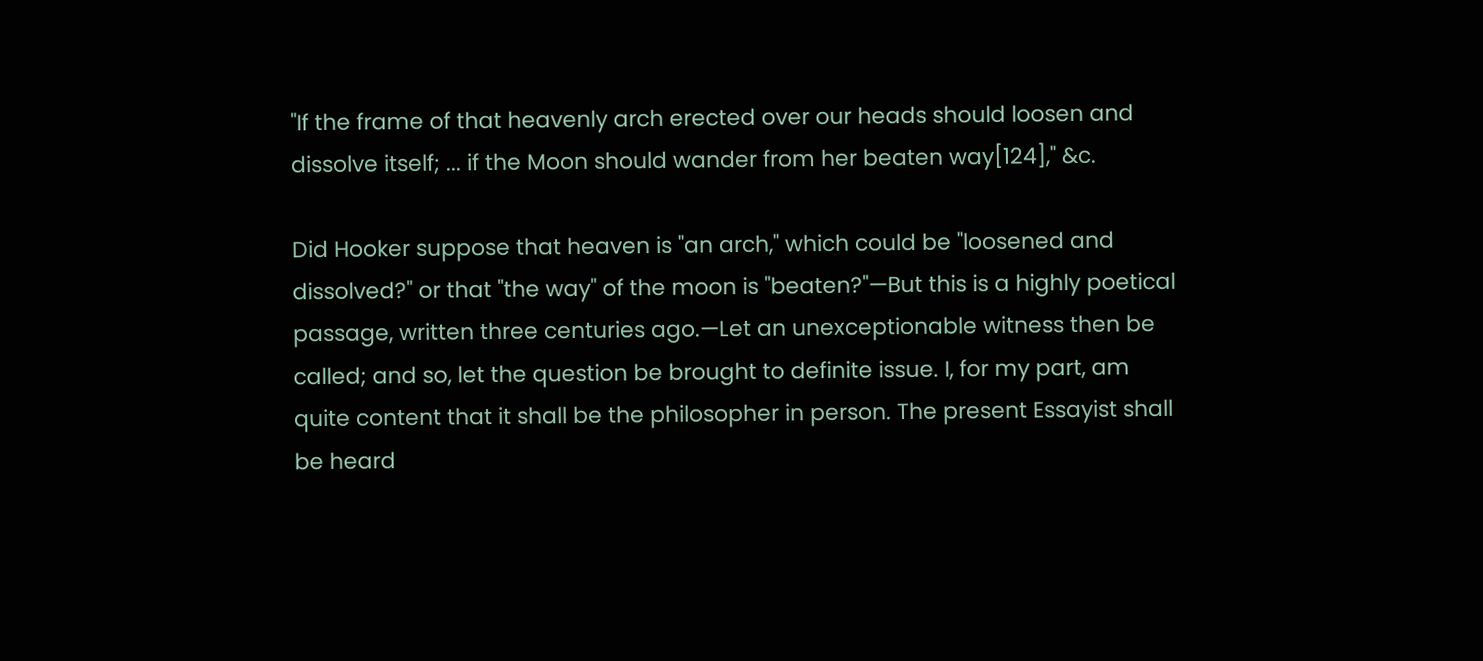"If the frame of that heavenly arch erected over our heads should loosen and dissolve itself; ... if the Moon should wander from her beaten way[124]," &c.

Did Hooker suppose that heaven is "an arch," which could be "loosened and dissolved?" or that "the way" of the moon is "beaten?"—But this is a highly poetical passage, written three centuries ago.—Let an unexceptionable witness then be called; and so, let the question be brought to definite issue. I, for my part, am quite content that it shall be the philosopher in person. The present Essayist shall be heard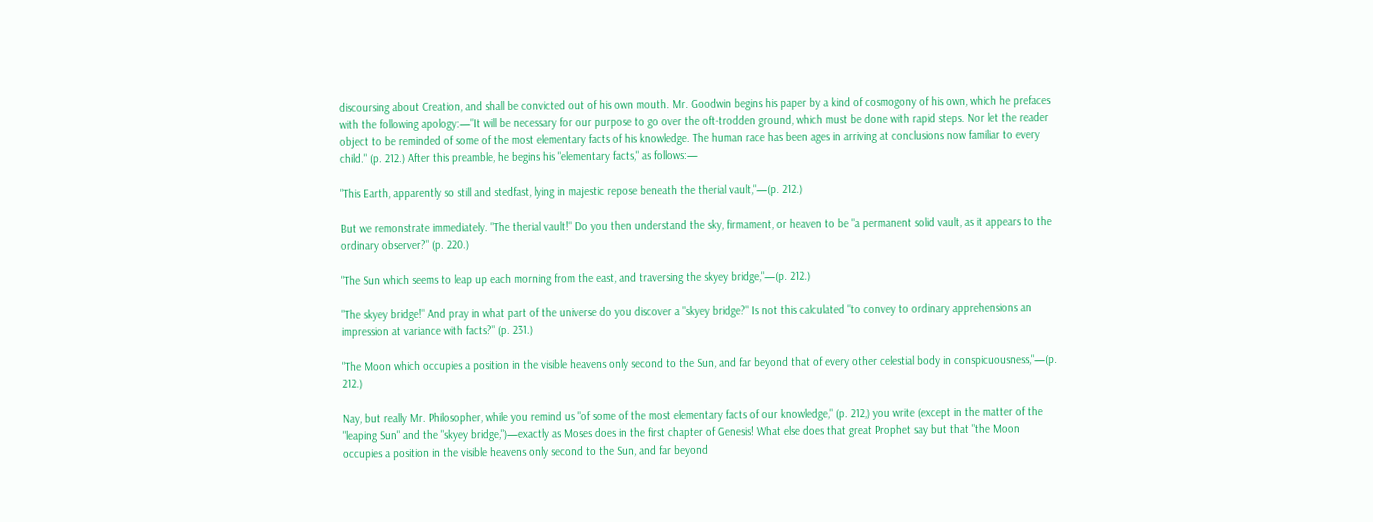discoursing about Creation, and shall be convicted out of his own mouth. Mr. Goodwin begins his paper by a kind of cosmogony of his own, which he prefaces with the following apology:—"It will be necessary for our purpose to go over the oft-trodden ground, which must be done with rapid steps. Nor let the reader object to be reminded of some of the most elementary facts of his knowledge. The human race has been ages in arriving at conclusions now familiar to every child." (p. 212.) After this preamble, he begins his "elementary facts," as follows:—

"This Earth, apparently so still and stedfast, lying in majestic repose beneath the therial vault,"—(p. 212.)

But we remonstrate immediately. "The therial vault!" Do you then understand the sky, firmament, or heaven to be "a permanent solid vault, as it appears to the ordinary observer?" (p. 220.)

"The Sun which seems to leap up each morning from the east, and traversing the skyey bridge,"—(p. 212.)

"The skyey bridge!" And pray in what part of the universe do you discover a "skyey bridge?" Is not this calculated "to convey to ordinary apprehensions an impression at variance with facts?" (p. 231.)

"The Moon which occupies a position in the visible heavens only second to the Sun, and far beyond that of every other celestial body in conspicuousness,"—(p. 212.)

Nay, but really Mr. Philosopher, while you remind us "of some of the most elementary facts of our knowledge," (p. 212,) you write (except in the matter of the "leaping Sun" and the "skyey bridge,")—exactly as Moses does in the first chapter of Genesis! What else does that great Prophet say but that "the Moon occupies a position in the visible heavens only second to the Sun, and far beyond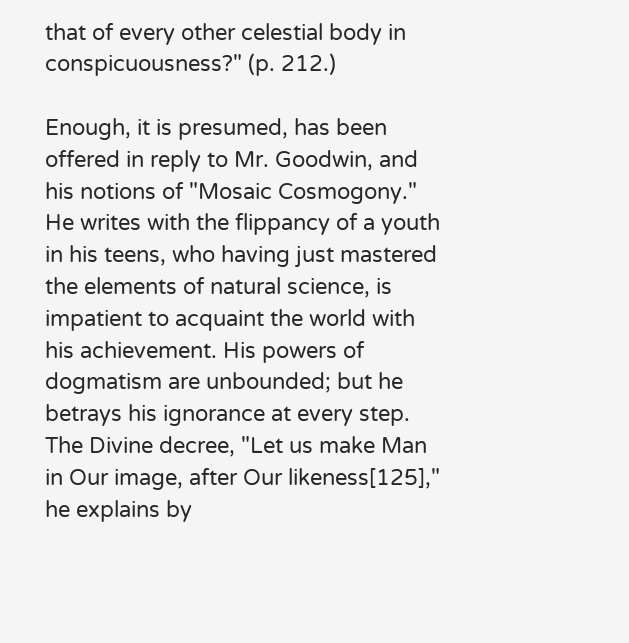that of every other celestial body in conspicuousness?" (p. 212.)

Enough, it is presumed, has been offered in reply to Mr. Goodwin, and his notions of "Mosaic Cosmogony." He writes with the flippancy of a youth in his teens, who having just mastered the elements of natural science, is impatient to acquaint the world with his achievement. His powers of dogmatism are unbounded; but he betrays his ignorance at every step. The Divine decree, "Let us make Man in Our image, after Our likeness[125]," he explains by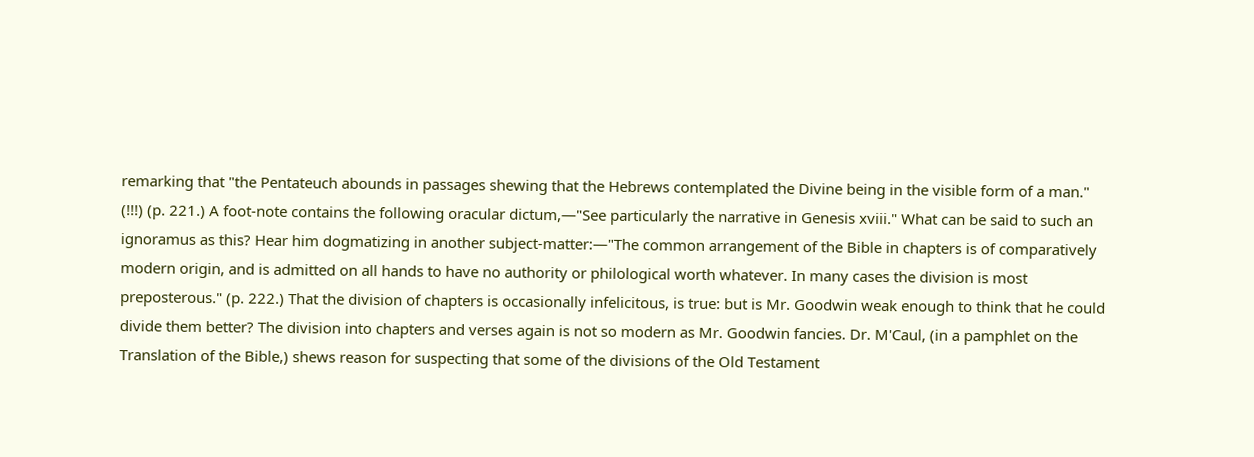remarking that "the Pentateuch abounds in passages shewing that the Hebrews contemplated the Divine being in the visible form of a man." (!!!) (p. 221.) A foot-note contains the following oracular dictum,—"See particularly the narrative in Genesis xviii." What can be said to such an ignoramus as this? Hear him dogmatizing in another subject-matter:—"The common arrangement of the Bible in chapters is of comparatively modern origin, and is admitted on all hands to have no authority or philological worth whatever. In many cases the division is most preposterous." (p. 222.) That the division of chapters is occasionally infelicitous, is true: but is Mr. Goodwin weak enough to think that he could divide them better? The division into chapters and verses again is not so modern as Mr. Goodwin fancies. Dr. M'Caul, (in a pamphlet on the Translation of the Bible,) shews reason for suspecting that some of the divisions of the Old Testament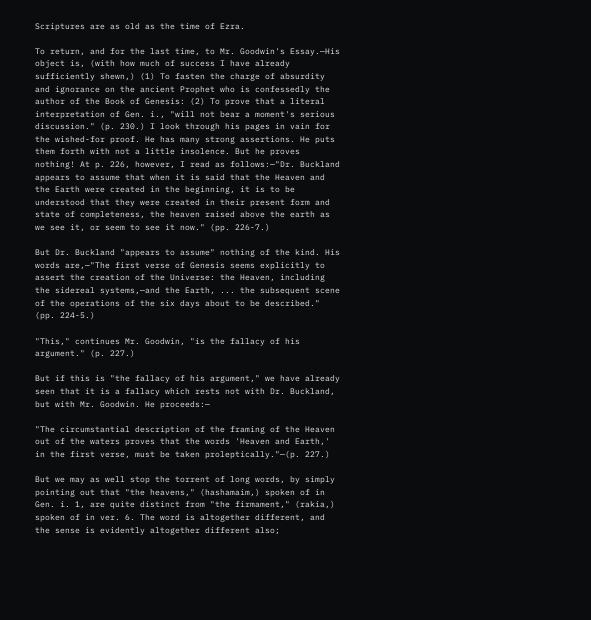Scriptures are as old as the time of Ezra.

To return, and for the last time, to Mr. Goodwin's Essay.—His object is, (with how much of success I have already sufficiently shewn,) (1) To fasten the charge of absurdity and ignorance on the ancient Prophet who is confessedly the author of the Book of Genesis: (2) To prove that a literal interpretation of Gen. i., "will not bear a moment's serious discussion." (p. 230.) I look through his pages in vain for the wished-for proof. He has many strong assertions. He puts them forth with not a little insolence. But he proves nothing! At p. 226, however, I read as follows:—"Dr. Buckland appears to assume that when it is said that the Heaven and the Earth were created in the beginning, it is to be understood that they were created in their present form and state of completeness, the heaven raised above the earth as we see it, or seem to see it now." (pp. 226-7.)

But Dr. Buckland "appears to assume" nothing of the kind. His words are,—"The first verse of Genesis seems explicitly to assert the creation of the Universe: the Heaven, including the sidereal systems,—and the Earth, ... the subsequent scene of the operations of the six days about to be described." (pp. 224-5.)

"This," continues Mr. Goodwin, "is the fallacy of his argument." (p. 227.)

But if this is "the fallacy of his argument," we have already seen that it is a fallacy which rests not with Dr. Buckland, but with Mr. Goodwin. He proceeds:—

"The circumstantial description of the framing of the Heaven out of the waters proves that the words 'Heaven and Earth,' in the first verse, must be taken proleptically."—(p. 227.)

But we may as well stop the torrent of long words, by simply pointing out that "the heavens," (hashamaim,) spoken of in Gen. i. 1, are quite distinct from "the firmament," (rakia,) spoken of in ver. 6. The word is altogether different, and the sense is evidently altogether different also;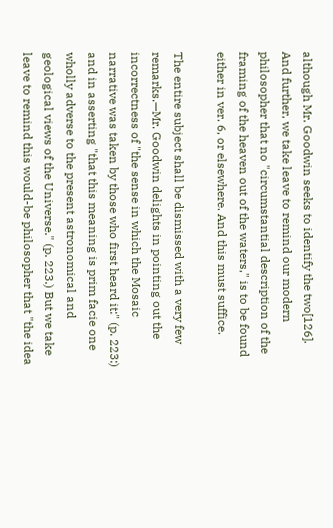although Mr. Goodwin seeks to identify the two[126]. And further, we take leave to remind our modern philosopher that no "circumstantial description of the framing of the heaven out of the waters," is to be found either in ver. 6, or elsewhere. And this must suffice.

The entire subject shall be dismissed with a very few remarks.—Mr. Goodwin delights in pointing out the incorrectness of "the sense in which the Mosaic narrative was taken by those who first heard it:" (p. 223:) and in asserting "that this meaning is prim facie one wholly adverse to the present astronomical and geological views of the Universe." (p. 223.) But we take leave to remind this would-be philosopher that "the idea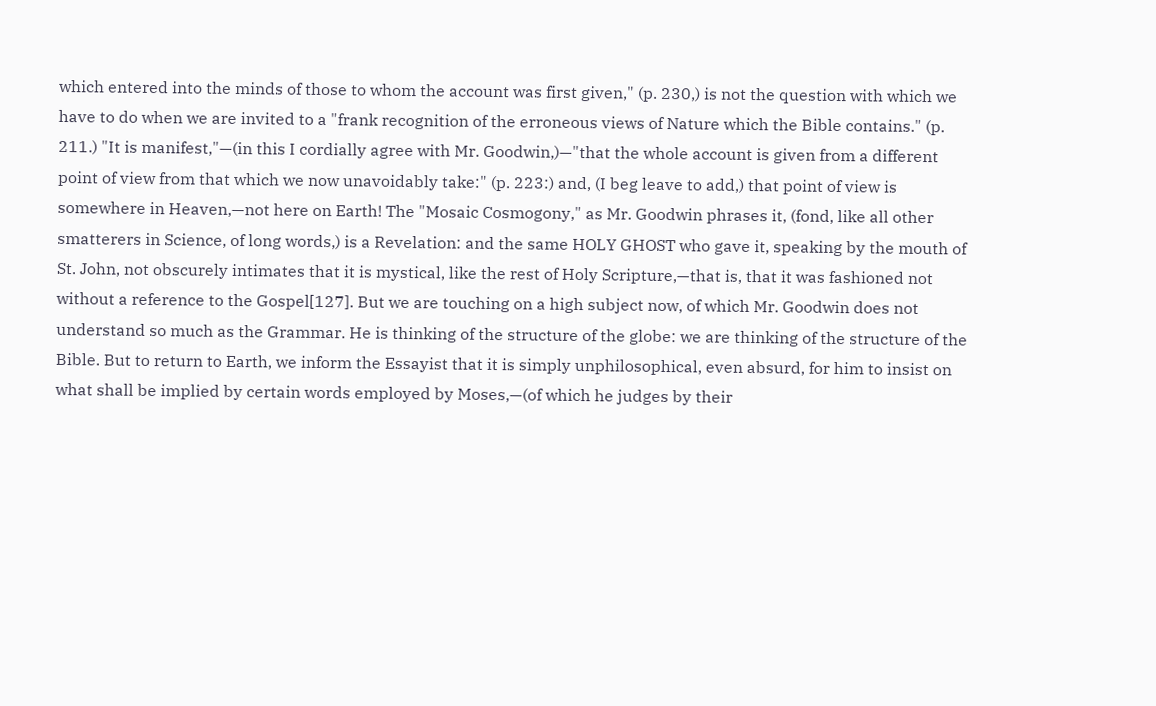which entered into the minds of those to whom the account was first given," (p. 230,) is not the question with which we have to do when we are invited to a "frank recognition of the erroneous views of Nature which the Bible contains." (p. 211.) "It is manifest,"—(in this I cordially agree with Mr. Goodwin,)—"that the whole account is given from a different point of view from that which we now unavoidably take:" (p. 223:) and, (I beg leave to add,) that point of view is somewhere in Heaven,—not here on Earth! The "Mosaic Cosmogony," as Mr. Goodwin phrases it, (fond, like all other smatterers in Science, of long words,) is a Revelation: and the same HOLY GHOST who gave it, speaking by the mouth of St. John, not obscurely intimates that it is mystical, like the rest of Holy Scripture,—that is, that it was fashioned not without a reference to the Gospel[127]. But we are touching on a high subject now, of which Mr. Goodwin does not understand so much as the Grammar. He is thinking of the structure of the globe: we are thinking of the structure of the Bible. But to return to Earth, we inform the Essayist that it is simply unphilosophical, even absurd, for him to insist on what shall be implied by certain words employed by Moses,—(of which he judges by their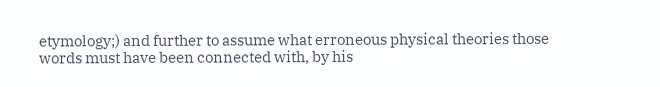etymology;) and further to assume what erroneous physical theories those words must have been connected with, by his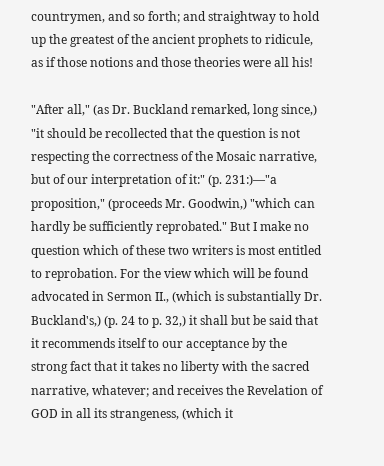countrymen, and so forth; and straightway to hold up the greatest of the ancient prophets to ridicule, as if those notions and those theories were all his!

"After all," (as Dr. Buckland remarked, long since,) "it should be recollected that the question is not respecting the correctness of the Mosaic narrative, but of our interpretation of it:" (p. 231:)—"a proposition," (proceeds Mr. Goodwin,) "which can hardly be sufficiently reprobated." But I make no question which of these two writers is most entitled to reprobation. For the view which will be found advocated in Sermon II., (which is substantially Dr. Buckland's,) (p. 24 to p. 32,) it shall but be said that it recommends itself to our acceptance by the strong fact that it takes no liberty with the sacred narrative, whatever; and receives the Revelation of GOD in all its strangeness, (which it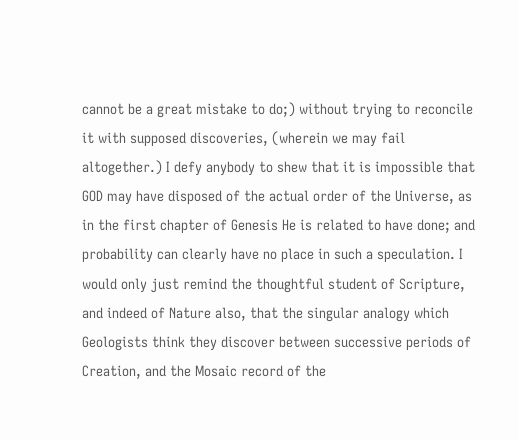cannot be a great mistake to do;) without trying to reconcile it with supposed discoveries, (wherein we may fail altogether.) I defy anybody to shew that it is impossible that GOD may have disposed of the actual order of the Universe, as in the first chapter of Genesis He is related to have done; and probability can clearly have no place in such a speculation. I would only just remind the thoughtful student of Scripture, and indeed of Nature also, that the singular analogy which Geologists think they discover between successive periods of Creation, and the Mosaic record of the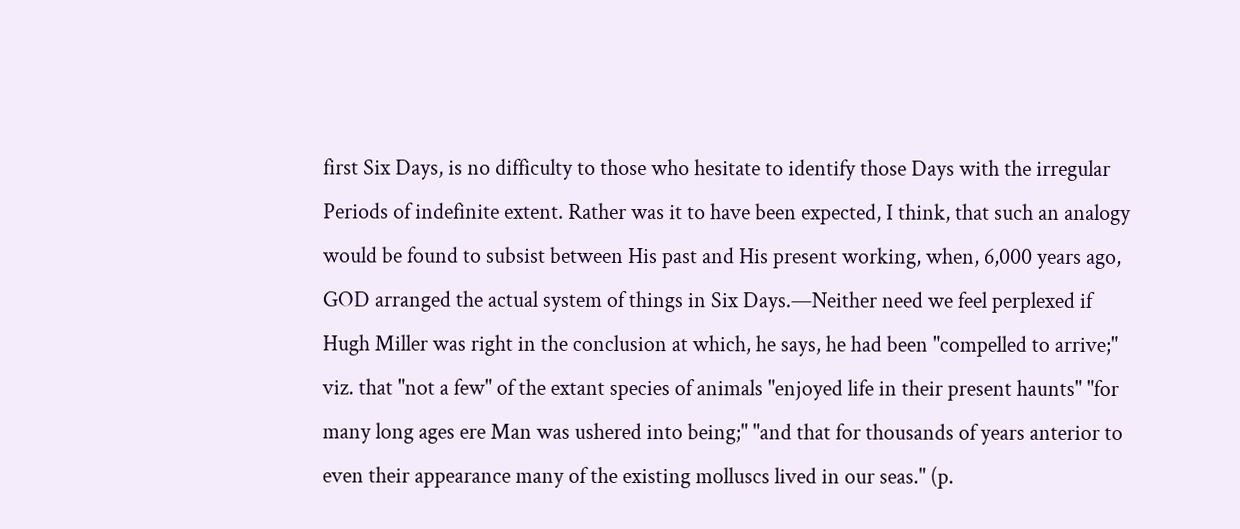first Six Days, is no difficulty to those who hesitate to identify those Days with the irregular Periods of indefinite extent. Rather was it to have been expected, I think, that such an analogy would be found to subsist between His past and His present working, when, 6,000 years ago, GOD arranged the actual system of things in Six Days.—Neither need we feel perplexed if Hugh Miller was right in the conclusion at which, he says, he had been "compelled to arrive;" viz. that "not a few" of the extant species of animals "enjoyed life in their present haunts" "for many long ages ere Man was ushered into being;" "and that for thousands of years anterior to even their appearance many of the existing molluscs lived in our seas." (p.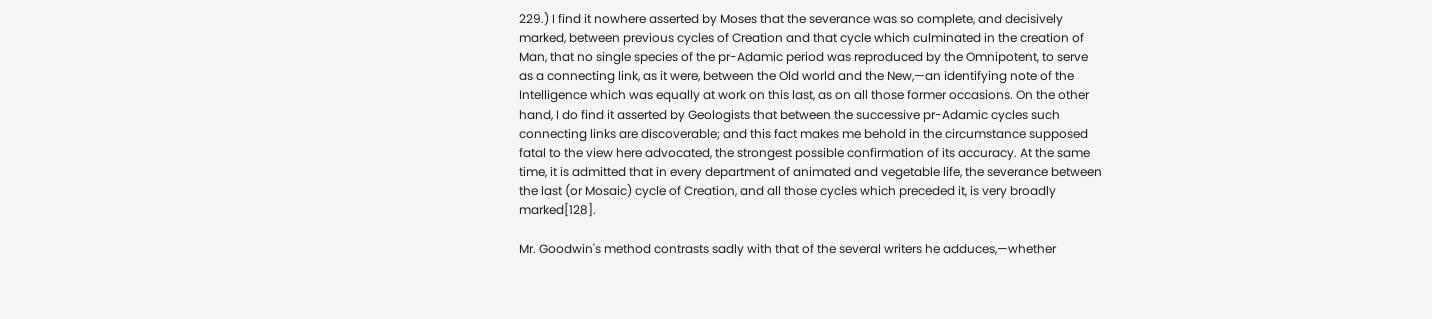229.) I find it nowhere asserted by Moses that the severance was so complete, and decisively marked, between previous cycles of Creation and that cycle which culminated in the creation of Man, that no single species of the pr-Adamic period was reproduced by the Omnipotent, to serve as a connecting link, as it were, between the Old world and the New,—an identifying note of the Intelligence which was equally at work on this last, as on all those former occasions. On the other hand, I do find it asserted by Geologists that between the successive pr-Adamic cycles such connecting links are discoverable; and this fact makes me behold in the circumstance supposed fatal to the view here advocated, the strongest possible confirmation of its accuracy. At the same time, it is admitted that in every department of animated and vegetable life, the severance between the last (or Mosaic) cycle of Creation, and all those cycles which preceded it, is very broadly marked[128].

Mr. Goodwin's method contrasts sadly with that of the several writers he adduces,—whether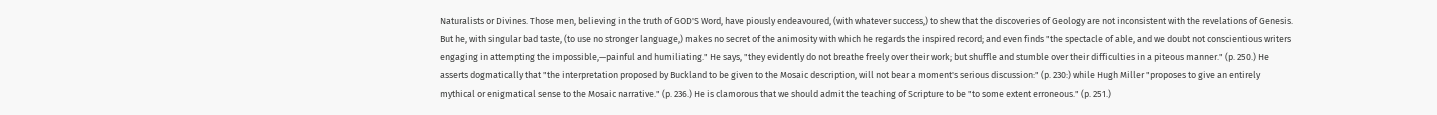Naturalists or Divines. Those men, believing in the truth of GOD'S Word, have piously endeavoured, (with whatever success,) to shew that the discoveries of Geology are not inconsistent with the revelations of Genesis. But he, with singular bad taste, (to use no stronger language,) makes no secret of the animosity with which he regards the inspired record; and even finds "the spectacle of able, and we doubt not conscientious writers engaging in attempting the impossible,—painful and humiliating." He says, "they evidently do not breathe freely over their work; but shuffle and stumble over their difficulties in a piteous manner." (p. 250.) He asserts dogmatically that "the interpretation proposed by Buckland to be given to the Mosaic description, will not bear a moment's serious discussion:" (p. 230:) while Hugh Miller "proposes to give an entirely mythical or enigmatical sense to the Mosaic narrative." (p. 236.) He is clamorous that we should admit the teaching of Scripture to be "to some extent erroneous." (p. 251.)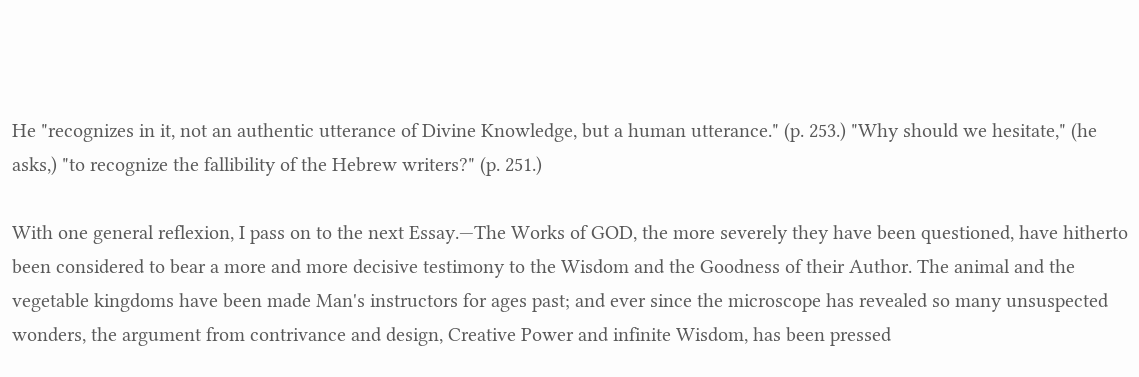He "recognizes in it, not an authentic utterance of Divine Knowledge, but a human utterance." (p. 253.) "Why should we hesitate," (he asks,) "to recognize the fallibility of the Hebrew writers?" (p. 251.)

With one general reflexion, I pass on to the next Essay.—The Works of GOD, the more severely they have been questioned, have hitherto been considered to bear a more and more decisive testimony to the Wisdom and the Goodness of their Author. The animal and the vegetable kingdoms have been made Man's instructors for ages past; and ever since the microscope has revealed so many unsuspected wonders, the argument from contrivance and design, Creative Power and infinite Wisdom, has been pressed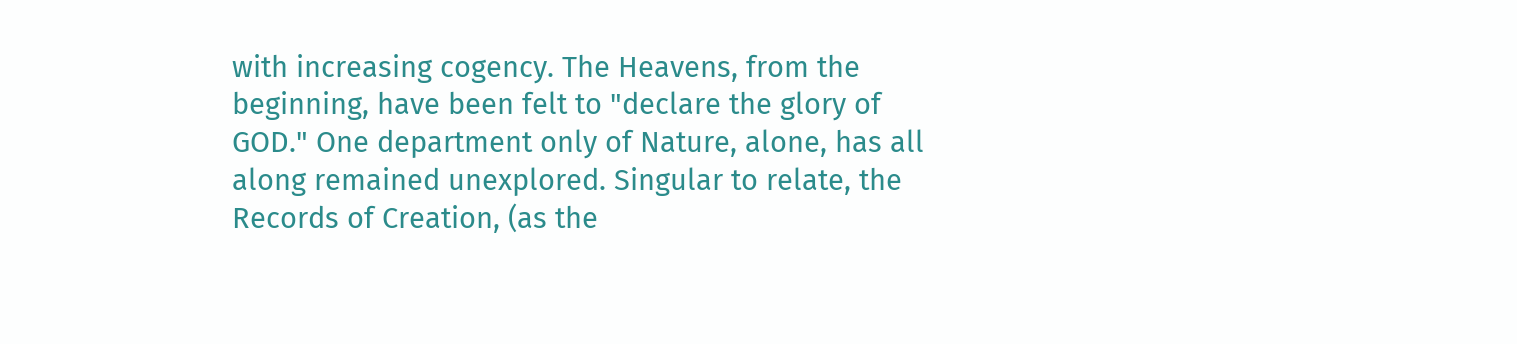with increasing cogency. The Heavens, from the beginning, have been felt to "declare the glory of GOD." One department only of Nature, alone, has all along remained unexplored. Singular to relate, the Records of Creation, (as the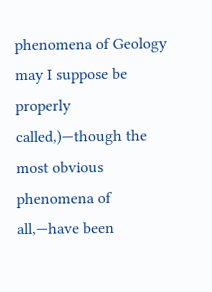phenomena of Geology may I suppose be properly called,)—though the most obvious phenomena of all,—have been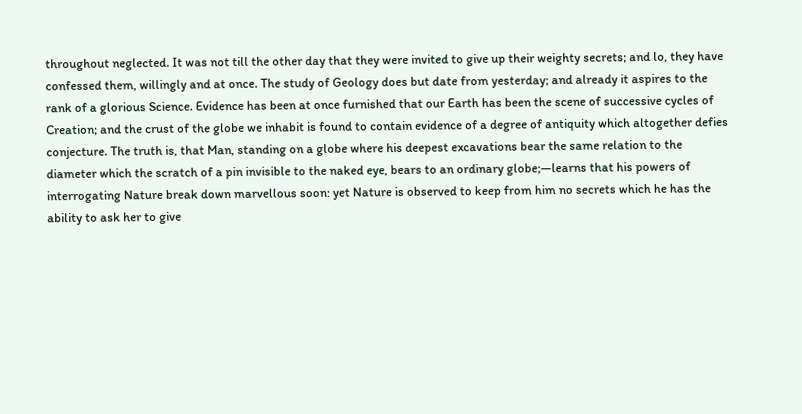throughout neglected. It was not till the other day that they were invited to give up their weighty secrets; and lo, they have confessed them, willingly and at once. The study of Geology does but date from yesterday; and already it aspires to the rank of a glorious Science. Evidence has been at once furnished that our Earth has been the scene of successive cycles of Creation; and the crust of the globe we inhabit is found to contain evidence of a degree of antiquity which altogether defies conjecture. The truth is, that Man, standing on a globe where his deepest excavations bear the same relation to the diameter which the scratch of a pin invisible to the naked eye, bears to an ordinary globe;—learns that his powers of interrogating Nature break down marvellous soon: yet Nature is observed to keep from him no secrets which he has the ability to ask her to give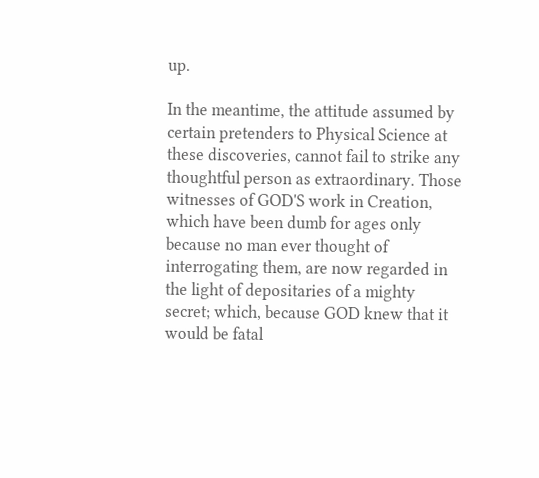up.

In the meantime, the attitude assumed by certain pretenders to Physical Science at these discoveries, cannot fail to strike any thoughtful person as extraordinary. Those witnesses of GOD'S work in Creation, which have been dumb for ages only because no man ever thought of interrogating them, are now regarded in the light of depositaries of a mighty secret; which, because GOD knew that it would be fatal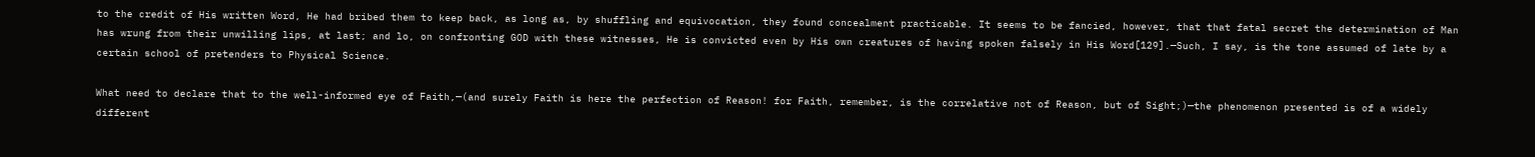to the credit of His written Word, He had bribed them to keep back, as long as, by shuffling and equivocation, they found concealment practicable. It seems to be fancied, however, that that fatal secret the determination of Man has wrung from their unwilling lips, at last; and lo, on confronting GOD with these witnesses, He is convicted even by His own creatures of having spoken falsely in His Word[129].—Such, I say, is the tone assumed of late by a certain school of pretenders to Physical Science.

What need to declare that to the well-informed eye of Faith,—(and surely Faith is here the perfection of Reason! for Faith, remember, is the correlative not of Reason, but of Sight;)—the phenomenon presented is of a widely different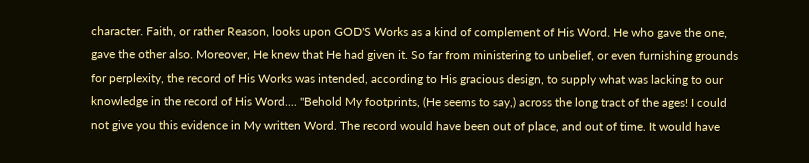character. Faith, or rather Reason, looks upon GOD'S Works as a kind of complement of His Word. He who gave the one, gave the other also. Moreover, He knew that He had given it. So far from ministering to unbelief, or even furnishing grounds for perplexity, the record of His Works was intended, according to His gracious design, to supply what was lacking to our knowledge in the record of His Word.... "Behold My footprints, (He seems to say,) across the long tract of the ages! I could not give you this evidence in My written Word. The record would have been out of place, and out of time. It would have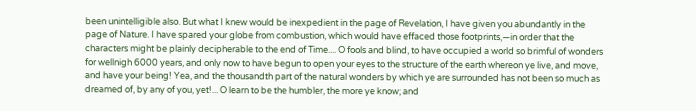been unintelligible also. But what I knew would be inexpedient in the page of Revelation, I have given you abundantly in the page of Nature. I have spared your globe from combustion, which would have effaced those footprints,—in order that the characters might be plainly decipherable to the end of Time.... O fools and blind, to have occupied a world so brimful of wonders for wellnigh 6000 years, and only now to have begun to open your eyes to the structure of the earth whereon ye live, and move, and have your being! Yea, and the thousandth part of the natural wonders by which ye are surrounded has not been so much as dreamed of, by any of you, yet!... O learn to be the humbler, the more ye know; and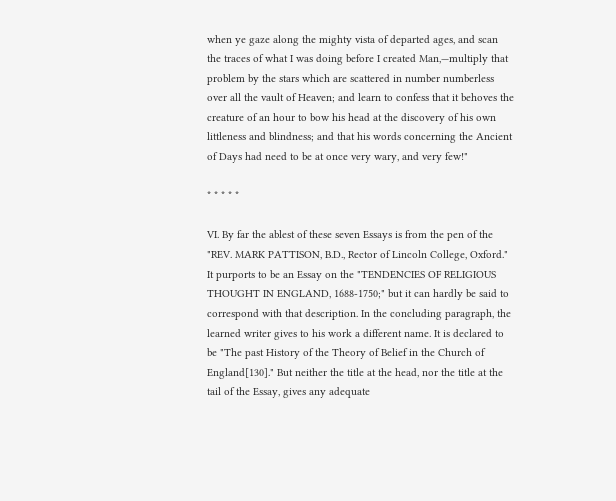when ye gaze along the mighty vista of departed ages, and scan the traces of what I was doing before I created Man,—multiply that problem by the stars which are scattered in number numberless over all the vault of Heaven; and learn to confess that it behoves the creature of an hour to bow his head at the discovery of his own littleness and blindness; and that his words concerning the Ancient of Days had need to be at once very wary, and very few!"

* * * * *

VI. By far the ablest of these seven Essays is from the pen of the "REV. MARK PATTISON, B.D., Rector of Lincoln College, Oxford." It purports to be an Essay on the "TENDENCIES OF RELIGIOUS THOUGHT IN ENGLAND, 1688-1750;" but it can hardly be said to correspond with that description. In the concluding paragraph, the learned writer gives to his work a different name. It is declared to be "The past History of the Theory of Belief in the Church of England[130]." But neither the title at the head, nor the title at the tail of the Essay, gives any adequate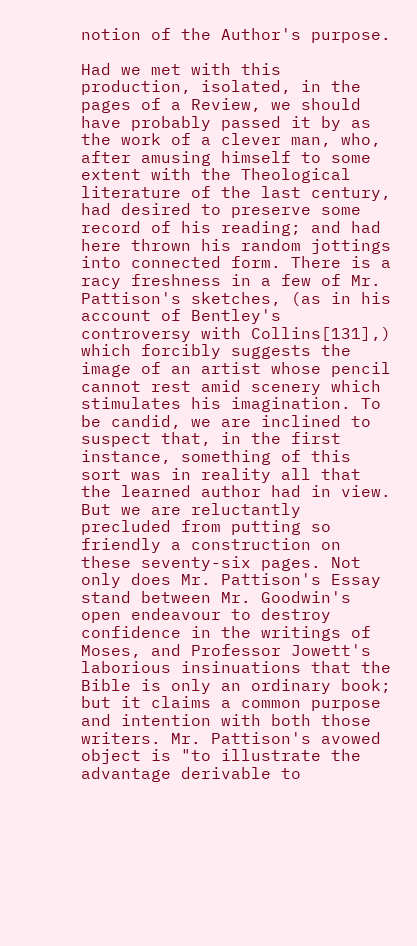notion of the Author's purpose.

Had we met with this production, isolated, in the pages of a Review, we should have probably passed it by as the work of a clever man, who, after amusing himself to some extent with the Theological literature of the last century, had desired to preserve some record of his reading; and had here thrown his random jottings into connected form. There is a racy freshness in a few of Mr. Pattison's sketches, (as in his account of Bentley's controversy with Collins[131],) which forcibly suggests the image of an artist whose pencil cannot rest amid scenery which stimulates his imagination. To be candid, we are inclined to suspect that, in the first instance, something of this sort was in reality all that the learned author had in view. But we are reluctantly precluded from putting so friendly a construction on these seventy-six pages. Not only does Mr. Pattison's Essay stand between Mr. Goodwin's open endeavour to destroy confidence in the writings of Moses, and Professor Jowett's laborious insinuations that the Bible is only an ordinary book; but it claims a common purpose and intention with both those writers. Mr. Pattison's avowed object is "to illustrate the advantage derivable to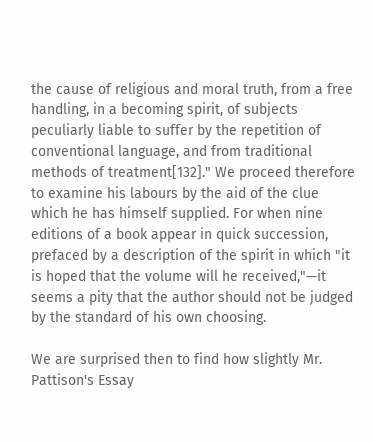the cause of religious and moral truth, from a free handling, in a becoming spirit, of subjects peculiarly liable to suffer by the repetition of conventional language, and from traditional methods of treatment[132]." We proceed therefore to examine his labours by the aid of the clue which he has himself supplied. For when nine editions of a book appear in quick succession, prefaced by a description of the spirit in which "it is hoped that the volume will he received,"—it seems a pity that the author should not be judged by the standard of his own choosing.

We are surprised then to find how slightly Mr. Pattison's Essay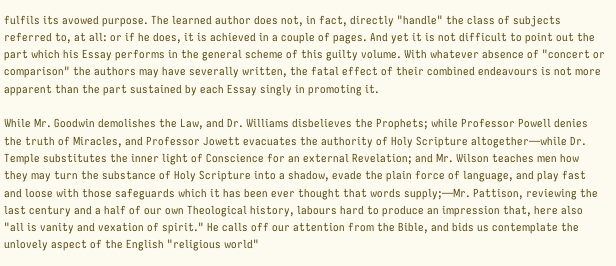fulfils its avowed purpose. The learned author does not, in fact, directly "handle" the class of subjects referred to, at all: or if he does, it is achieved in a couple of pages. And yet it is not difficult to point out the part which his Essay performs in the general scheme of this guilty volume. With whatever absence of "concert or comparison" the authors may have severally written, the fatal effect of their combined endeavours is not more apparent than the part sustained by each Essay singly in promoting it.

While Mr. Goodwin demolishes the Law, and Dr. Williams disbelieves the Prophets; while Professor Powell denies the truth of Miracles, and Professor Jowett evacuates the authority of Holy Scripture altogether—while Dr. Temple substitutes the inner light of Conscience for an external Revelation; and Mr. Wilson teaches men how they may turn the substance of Holy Scripture into a shadow, evade the plain force of language, and play fast and loose with those safeguards which it has been ever thought that words supply;—Mr. Pattison, reviewing the last century and a half of our own Theological history, labours hard to produce an impression that, here also "all is vanity and vexation of spirit." He calls off our attention from the Bible, and bids us contemplate the unlovely aspect of the English "religious world"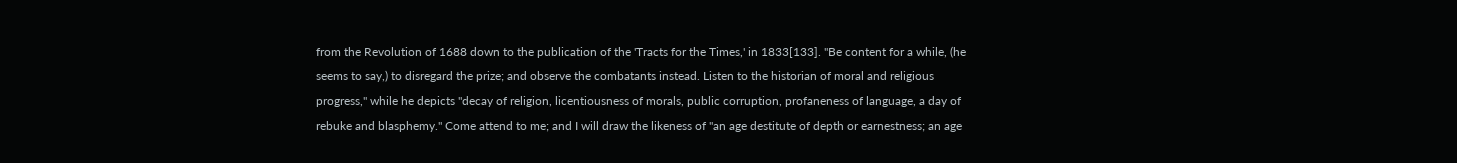from the Revolution of 1688 down to the publication of the 'Tracts for the Times,' in 1833[133]. "Be content for a while, (he seems to say,) to disregard the prize; and observe the combatants instead. Listen to the historian of moral and religious progress," while he depicts "decay of religion, licentiousness of morals, public corruption, profaneness of language, a day of rebuke and blasphemy." Come attend to me; and I will draw the likeness of "an age destitute of depth or earnestness; an age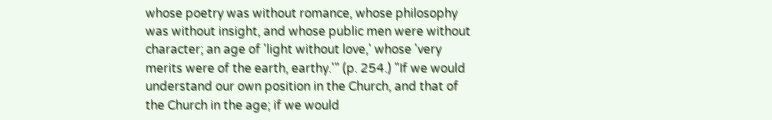whose poetry was without romance, whose philosophy was without insight, and whose public men were without character; an age of 'light without love,' whose 'very merits were of the earth, earthy.'" (p. 254.) "If we would understand our own position in the Church, and that of the Church in the age; if we would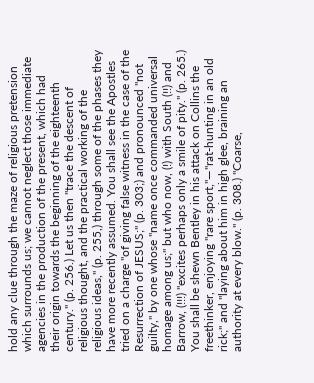hold any clue through the maze of religious pretension which surrounds us; we cannot neglect those immediate agencies in the production of the present, which had their origin towards the beginning of the eighteenth century." (p. 256.) Let us then "trace the descent of religious thought, and the practical working of the religious ideas," (p. 255,) through some of the phases they have more recently assumed. You shall see the Apostles tried on a charge "of giving false witness in the case of the Resurrection of JESUS;" (p. 303;) and pronounced "not guilty," by one whose "name once commanded universal homage among us;" but who now, (!) with South (!!) and Barrow, (!!!) "excites perhaps only a smile of pity." (p. 265.) You shall be shewn Bentley in his attack on Collins the freethinker, enjoying "rare sport,"—"rat-hunting in an old rick;" and "laying about him in high glee, braining an authority at every blow." (p. 308.) "Coarse,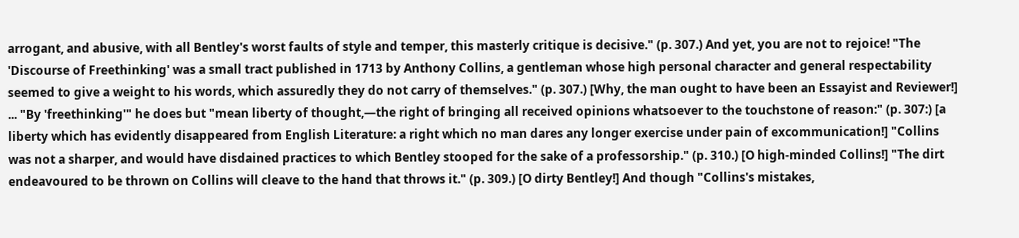arrogant, and abusive, with all Bentley's worst faults of style and temper, this masterly critique is decisive." (p. 307.) And yet, you are not to rejoice! "The 'Discourse of Freethinking' was a small tract published in 1713 by Anthony Collins, a gentleman whose high personal character and general respectability seemed to give a weight to his words, which assuredly they do not carry of themselves." (p. 307.) [Why, the man ought to have been an Essayist and Reviewer!] ... "By 'freethinking'" he does but "mean liberty of thought,—the right of bringing all received opinions whatsoever to the touchstone of reason:" (p. 307:) [a liberty which has evidently disappeared from English Literature: a right which no man dares any longer exercise under pain of excommunication!] "Collins was not a sharper, and would have disdained practices to which Bentley stooped for the sake of a professorship." (p. 310.) [O high-minded Collins!] "The dirt endeavoured to be thrown on Collins will cleave to the hand that throws it." (p. 309.) [O dirty Bentley!] And though "Collins's mistakes,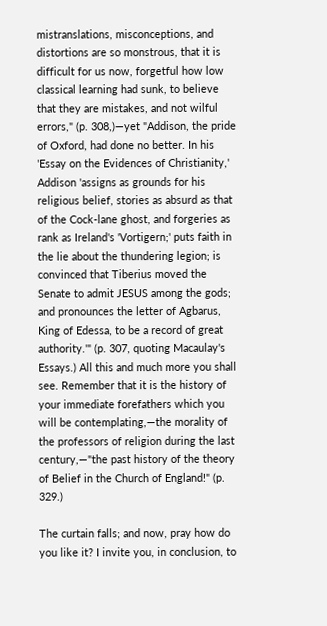mistranslations, misconceptions, and distortions are so monstrous, that it is difficult for us now, forgetful how low classical learning had sunk, to believe that they are mistakes, and not wilful errors," (p. 308,)—yet "Addison, the pride of Oxford, had done no better. In his 'Essay on the Evidences of Christianity,' Addison 'assigns as grounds for his religious belief, stories as absurd as that of the Cock-lane ghost, and forgeries as rank as Ireland's 'Vortigern;' puts faith in the lie about the thundering legion; is convinced that Tiberius moved the Senate to admit JESUS among the gods; and pronounces the letter of Agbarus, King of Edessa, to be a record of great authority.'" (p. 307, quoting Macaulay's Essays.) All this and much more you shall see. Remember that it is the history of your immediate forefathers which you will be contemplating,—the morality of the professors of religion during the last century,—"the past history of the theory of Belief in the Church of England!" (p. 329.)

The curtain falls; and now, pray how do you like it? I invite you, in conclusion, to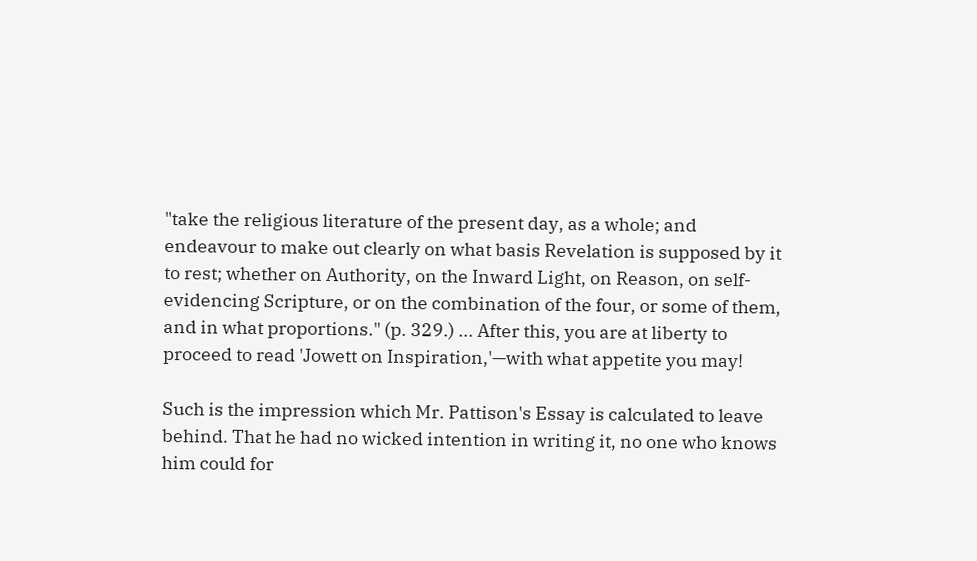"take the religious literature of the present day, as a whole; and endeavour to make out clearly on what basis Revelation is supposed by it to rest; whether on Authority, on the Inward Light, on Reason, on self-evidencing Scripture, or on the combination of the four, or some of them, and in what proportions." (p. 329.) ... After this, you are at liberty to proceed to read 'Jowett on Inspiration,'—with what appetite you may!

Such is the impression which Mr. Pattison's Essay is calculated to leave behind. That he had no wicked intention in writing it, no one who knows him could for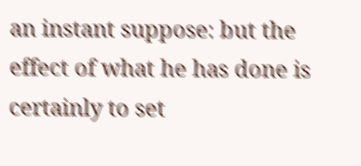an instant suppose: but the effect of what he has done is certainly to set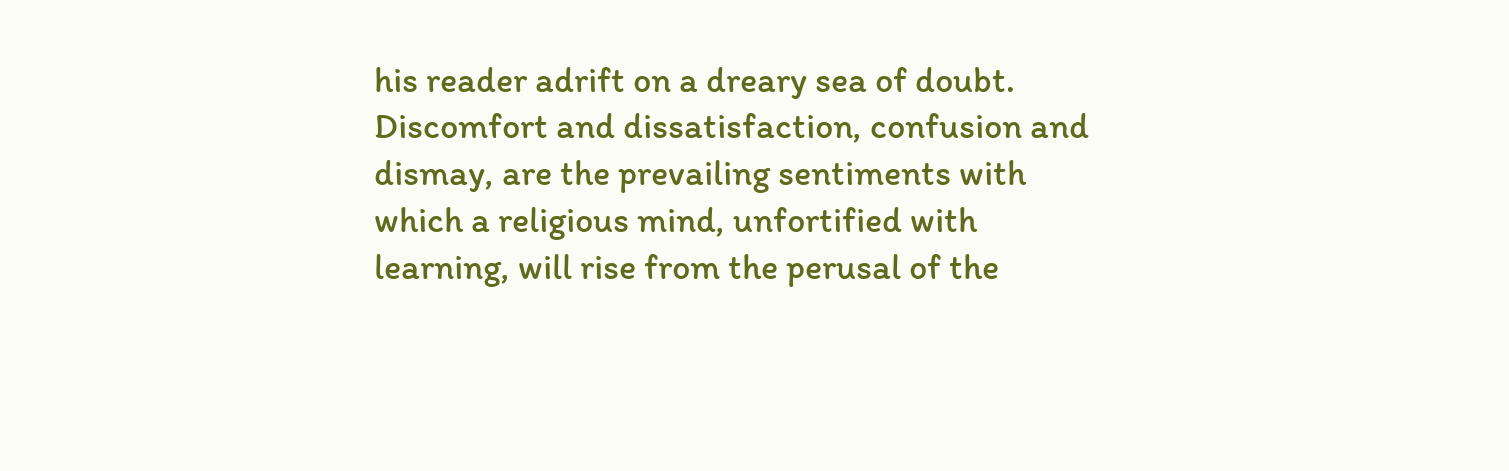his reader adrift on a dreary sea of doubt. Discomfort and dissatisfaction, confusion and dismay, are the prevailing sentiments with which a religious mind, unfortified with learning, will rise from the perusal of the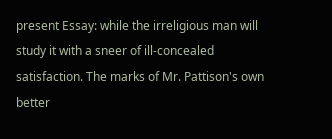present Essay: while the irreligious man will study it with a sneer of ill-concealed satisfaction. The marks of Mr. Pattison's own better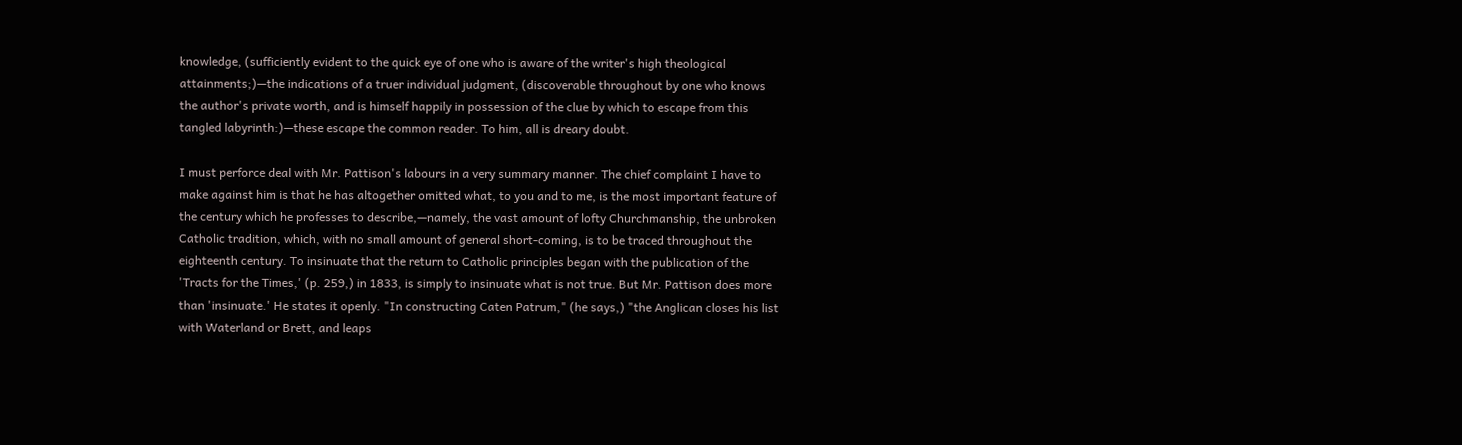knowledge, (sufficiently evident to the quick eye of one who is aware of the writer's high theological attainments;)—the indications of a truer individual judgment, (discoverable throughout by one who knows the author's private worth, and is himself happily in possession of the clue by which to escape from this tangled labyrinth:)—these escape the common reader. To him, all is dreary doubt.

I must perforce deal with Mr. Pattison's labours in a very summary manner. The chief complaint I have to make against him is that he has altogether omitted what, to you and to me, is the most important feature of the century which he professes to describe,—namely, the vast amount of lofty Churchmanship, the unbroken Catholic tradition, which, with no small amount of general short-coming, is to be traced throughout the eighteenth century. To insinuate that the return to Catholic principles began with the publication of the 'Tracts for the Times,' (p. 259,) in 1833, is simply to insinuate what is not true. But Mr. Pattison does more than 'insinuate.' He states it openly. "In constructing Caten Patrum," (he says,) "the Anglican closes his list with Waterland or Brett, and leaps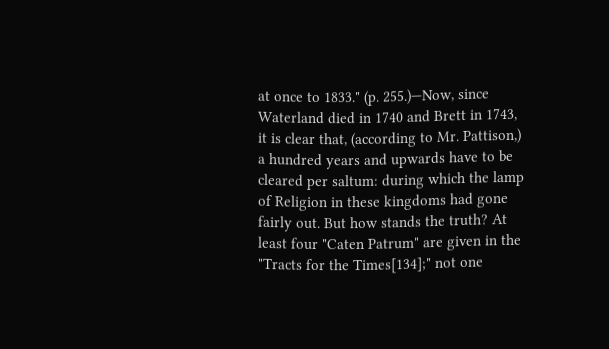at once to 1833." (p. 255.)—Now, since Waterland died in 1740 and Brett in 1743, it is clear that, (according to Mr. Pattison,) a hundred years and upwards have to be cleared per saltum: during which the lamp of Religion in these kingdoms had gone fairly out. But how stands the truth? At least four "Caten Patrum" are given in the "Tracts for the Times[134];" not one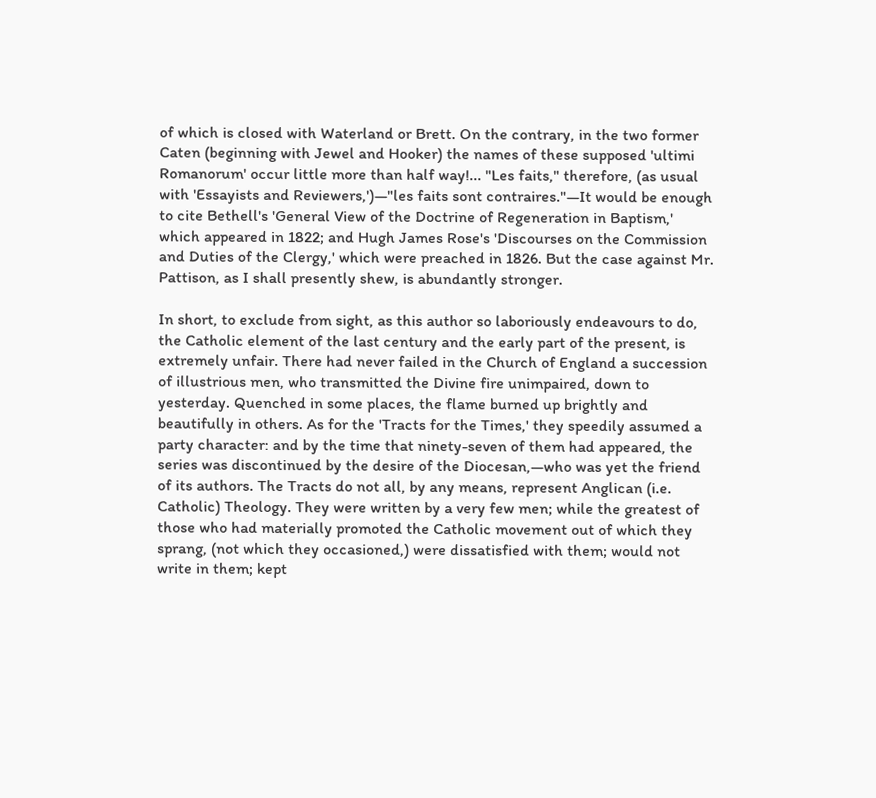of which is closed with Waterland or Brett. On the contrary, in the two former Caten (beginning with Jewel and Hooker) the names of these supposed 'ultimi Romanorum' occur little more than half way!... "Les faits," therefore, (as usual with 'Essayists and Reviewers,')—"les faits sont contraires."—It would be enough to cite Bethell's 'General View of the Doctrine of Regeneration in Baptism,' which appeared in 1822; and Hugh James Rose's 'Discourses on the Commission and Duties of the Clergy,' which were preached in 1826. But the case against Mr. Pattison, as I shall presently shew, is abundantly stronger.

In short, to exclude from sight, as this author so laboriously endeavours to do, the Catholic element of the last century and the early part of the present, is extremely unfair. There had never failed in the Church of England a succession of illustrious men, who transmitted the Divine fire unimpaired, down to yesterday. Quenched in some places, the flame burned up brightly and beautifully in others. As for the 'Tracts for the Times,' they speedily assumed a party character: and by the time that ninety-seven of them had appeared, the series was discontinued by the desire of the Diocesan,—who was yet the friend of its authors. The Tracts do not all, by any means, represent Anglican (i.e. Catholic) Theology. They were written by a very few men; while the greatest of those who had materially promoted the Catholic movement out of which they sprang, (not which they occasioned,) were dissatisfied with them; would not write in them; kept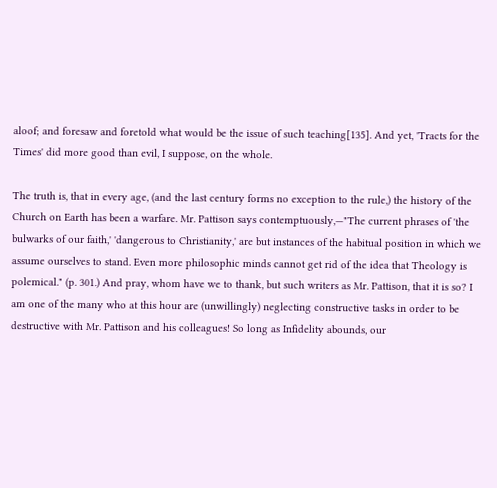aloof; and foresaw and foretold what would be the issue of such teaching[135]. And yet, 'Tracts for the Times' did more good than evil, I suppose, on the whole.

The truth is, that in every age, (and the last century forms no exception to the rule,) the history of the Church on Earth has been a warfare. Mr. Pattison says contemptuously,—"The current phrases of 'the bulwarks of our faith,' 'dangerous to Christianity,' are but instances of the habitual position in which we assume ourselves to stand. Even more philosophic minds cannot get rid of the idea that Theology is polemical." (p. 301.) And pray, whom have we to thank, but such writers as Mr. Pattison, that it is so? I am one of the many who at this hour are (unwillingly) neglecting constructive tasks in order to be destructive with Mr. Pattison and his colleagues! So long as Infidelity abounds, our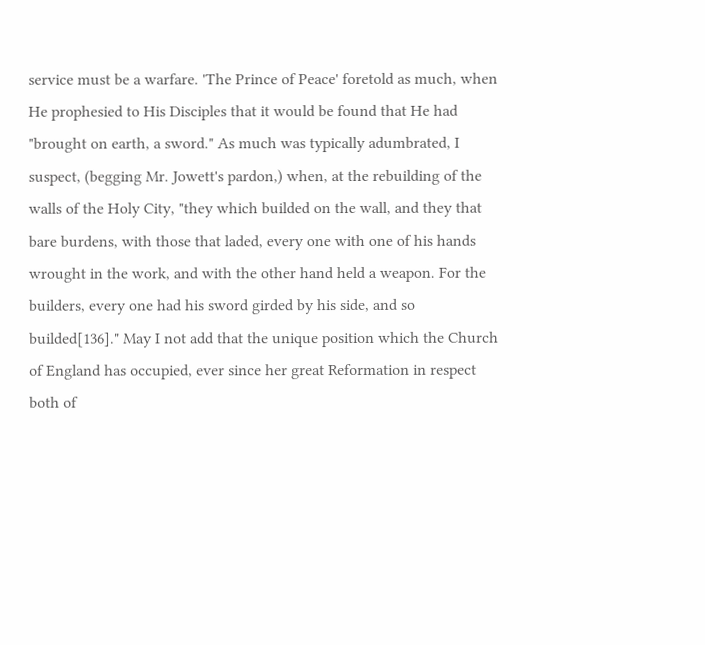service must be a warfare. 'The Prince of Peace' foretold as much, when He prophesied to His Disciples that it would be found that He had "brought on earth, a sword." As much was typically adumbrated, I suspect, (begging Mr. Jowett's pardon,) when, at the rebuilding of the walls of the Holy City, "they which builded on the wall, and they that bare burdens, with those that laded, every one with one of his hands wrought in the work, and with the other hand held a weapon. For the builders, every one had his sword girded by his side, and so builded[136]." May I not add that the unique position which the Church of England has occupied, ever since her great Reformation in respect both of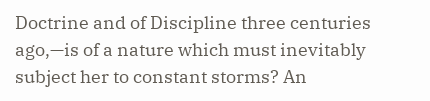Doctrine and of Discipline three centuries ago,—is of a nature which must inevitably subject her to constant storms? An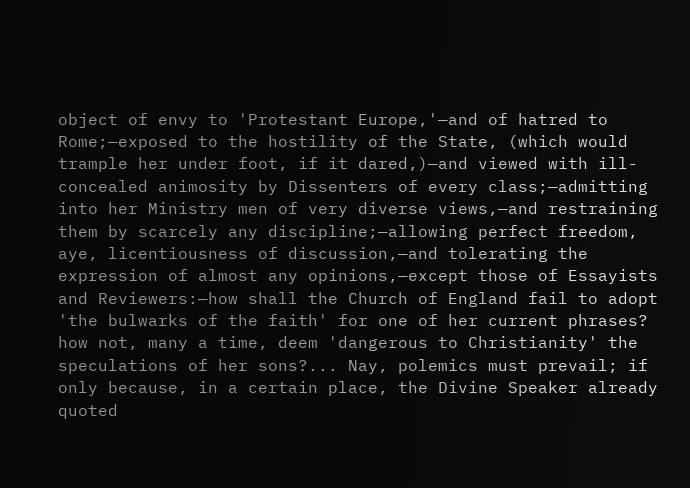object of envy to 'Protestant Europe,'—and of hatred to Rome;—exposed to the hostility of the State, (which would trample her under foot, if it dared,)—and viewed with ill-concealed animosity by Dissenters of every class;—admitting into her Ministry men of very diverse views,—and restraining them by scarcely any discipline;—allowing perfect freedom, aye, licentiousness of discussion,—and tolerating the expression of almost any opinions,—except those of Essayists and Reviewers:—how shall the Church of England fail to adopt 'the bulwarks of the faith' for one of her current phrases? how not, many a time, deem 'dangerous to Christianity' the speculations of her sons?... Nay, polemics must prevail; if only because, in a certain place, the Divine Speaker already quoted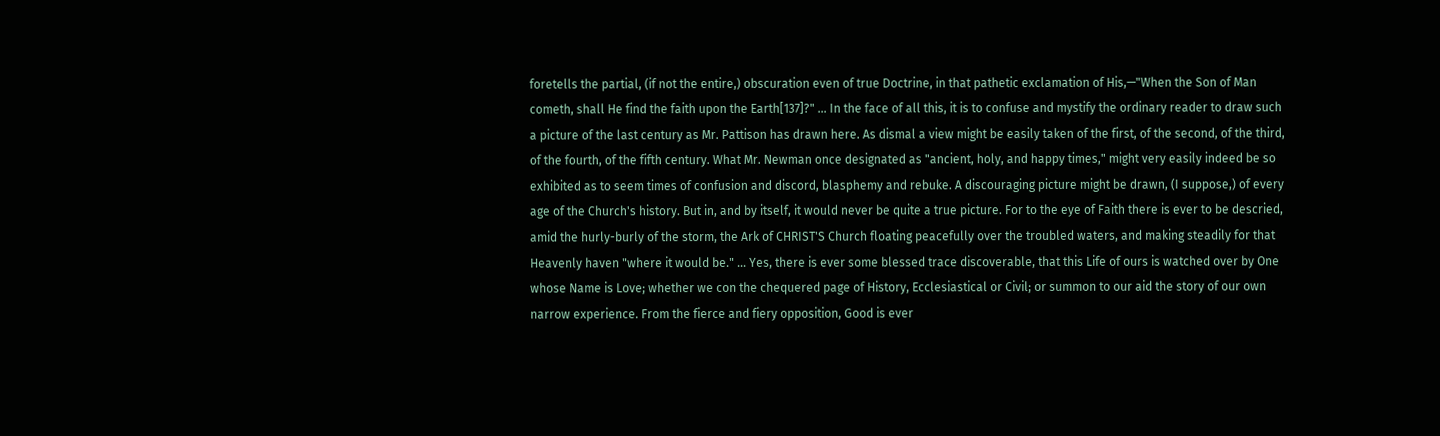foretells the partial, (if not the entire,) obscuration even of true Doctrine, in that pathetic exclamation of His,—"When the Son of Man cometh, shall He find the faith upon the Earth[137]?" ... In the face of all this, it is to confuse and mystify the ordinary reader to draw such a picture of the last century as Mr. Pattison has drawn here. As dismal a view might be easily taken of the first, of the second, of the third, of the fourth, of the fifth century. What Mr. Newman once designated as "ancient, holy, and happy times," might very easily indeed be so exhibited as to seem times of confusion and discord, blasphemy and rebuke. A discouraging picture might be drawn, (I suppose,) of every age of the Church's history. But in, and by itself, it would never be quite a true picture. For to the eye of Faith there is ever to be descried, amid the hurly-burly of the storm, the Ark of CHRIST'S Church floating peacefully over the troubled waters, and making steadily for that Heavenly haven "where it would be." ... Yes, there is ever some blessed trace discoverable, that this Life of ours is watched over by One whose Name is Love; whether we con the chequered page of History, Ecclesiastical or Civil; or summon to our aid the story of our own narrow experience. From the fierce and fiery opposition, Good is ever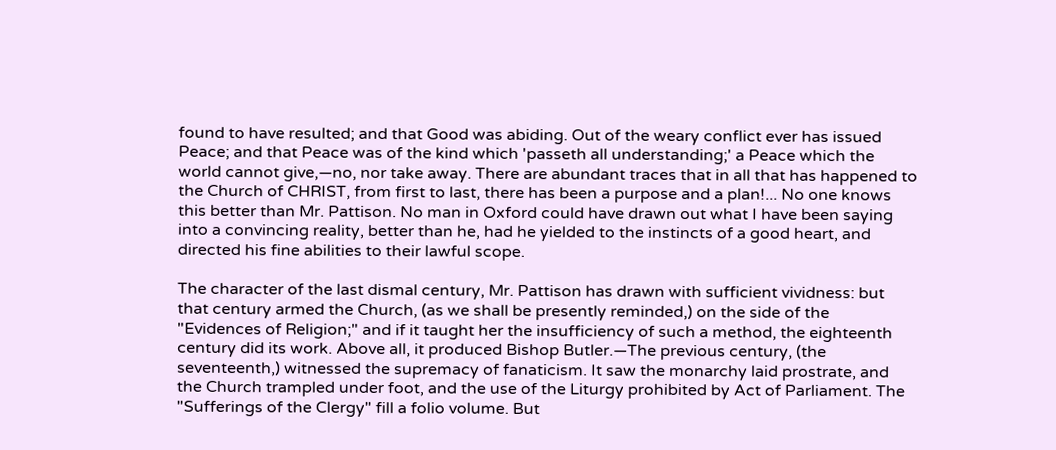found to have resulted; and that Good was abiding. Out of the weary conflict ever has issued Peace; and that Peace was of the kind which 'passeth all understanding;' a Peace which the world cannot give,—no, nor take away. There are abundant traces that in all that has happened to the Church of CHRIST, from first to last, there has been a purpose and a plan!... No one knows this better than Mr. Pattison. No man in Oxford could have drawn out what I have been saying into a convincing reality, better than he, had he yielded to the instincts of a good heart, and directed his fine abilities to their lawful scope.

The character of the last dismal century, Mr. Pattison has drawn with sufficient vividness: but that century armed the Church, (as we shall be presently reminded,) on the side of the "Evidences of Religion;" and if it taught her the insufficiency of such a method, the eighteenth century did its work. Above all, it produced Bishop Butler.—The previous century, (the seventeenth,) witnessed the supremacy of fanaticism. It saw the monarchy laid prostrate, and the Church trampled under foot, and the use of the Liturgy prohibited by Act of Parliament. The "Sufferings of the Clergy" fill a folio volume. But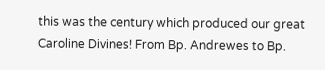this was the century which produced our great Caroline Divines! From Bp. Andrewes to Bp.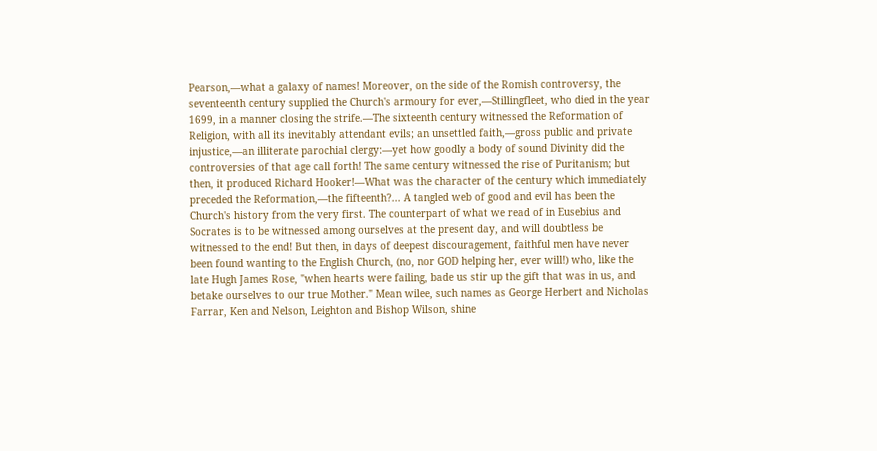Pearson,—what a galaxy of names! Moreover, on the side of the Romish controversy, the seventeenth century supplied the Church's armoury for ever,—Stillingfleet, who died in the year 1699, in a manner closing the strife.—The sixteenth century witnessed the Reformation of Religion, with all its inevitably attendant evils; an unsettled faith,—gross public and private injustice,—an illiterate parochial clergy:—yet how goodly a body of sound Divinity did the controversies of that age call forth! The same century witnessed the rise of Puritanism; but then, it produced Richard Hooker!—What was the character of the century which immediately preceded the Reformation,—the fifteenth?... A tangled web of good and evil has been the Church's history from the very first. The counterpart of what we read of in Eusebius and Socrates is to be witnessed among ourselves at the present day, and will doubtless be witnessed to the end! But then, in days of deepest discouragement, faithful men have never been found wanting to the English Church, (no, nor GOD helping her, ever will!) who, like the late Hugh James Rose, "when hearts were failing, bade us stir up the gift that was in us, and betake ourselves to our true Mother." Mean wilee, such names as George Herbert and Nicholas Farrar, Ken and Nelson, Leighton and Bishop Wilson, shine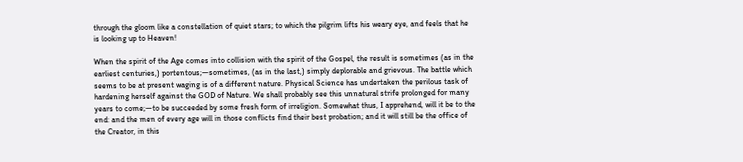through the gloom like a constellation of quiet stars; to which the pilgrim lifts his weary eye, and feels that he is looking up to Heaven!

When the spirit of the Age comes into collision with the spirit of the Gospel, the result is sometimes (as in the earliest centuries,) portentous;—sometimes, (as in the last,) simply deplorable and grievous. The battle which seems to be at present waging is of a different nature. Physical Science has undertaken the perilous task of hardening herself against the GOD of Nature. We shall probably see this unnatural strife prolonged for many years to come;—to be succeeded by some fresh form of irreligion. Somewhat thus, I apprehend, will it be to the end: and the men of every age will in those conflicts find their best probation; and it will still be the office of the Creator, in this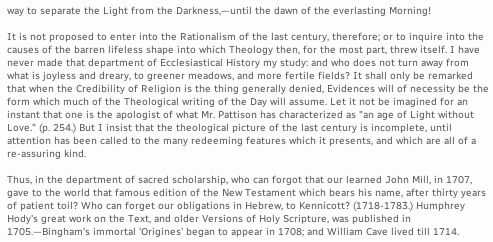way to separate the Light from the Darkness,—until the dawn of the everlasting Morning!

It is not proposed to enter into the Rationalism of the last century, therefore; or to inquire into the causes of the barren lifeless shape into which Theology then, for the most part, threw itself. I have never made that department of Ecclesiastical History my study: and who does not turn away from what is joyless and dreary, to greener meadows, and more fertile fields? It shall only be remarked that when the Credibility of Religion is the thing generally denied, Evidences will of necessity be the form which much of the Theological writing of the Day will assume. Let it not be imagined for an instant that one is the apologist of what Mr. Pattison has characterized as "an age of Light without Love." (p. 254.) But I insist that the theological picture of the last century is incomplete, until attention has been called to the many redeeming features which it presents, and which are all of a re-assuring kind.

Thus, in the department of sacred scholarship, who can forgot that our learned John Mill, in 1707, gave to the world that famous edition of the New Testament which bears his name, after thirty years of patient toil? Who can forget our obligations in Hebrew, to Kennicott? (1718-1783.) Humphrey Hody's great work on the Text, and older Versions of Holy Scripture, was published in 1705.—Bingham's immortal 'Origines' began to appear in 1708; and William Cave lived till 1714.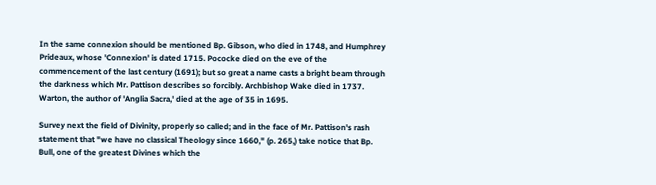In the same connexion should be mentioned Bp. Gibson, who died in 1748, and Humphrey Prideaux, whose 'Connexion' is dated 1715. Pococke died on the eve of the commencement of the last century (1691); but so great a name casts a bright beam through the darkness which Mr. Pattison describes so forcibly. Archbishop Wake died in 1737. Warton, the author of 'Anglia Sacra,' died at the age of 35 in 1695.

Survey next the field of Divinity, properly so called; and in the face of Mr. Pattison's rash statement that "we have no classical Theology since 1660," (p. 265,) take notice that Bp. Bull, one of the greatest Divines which the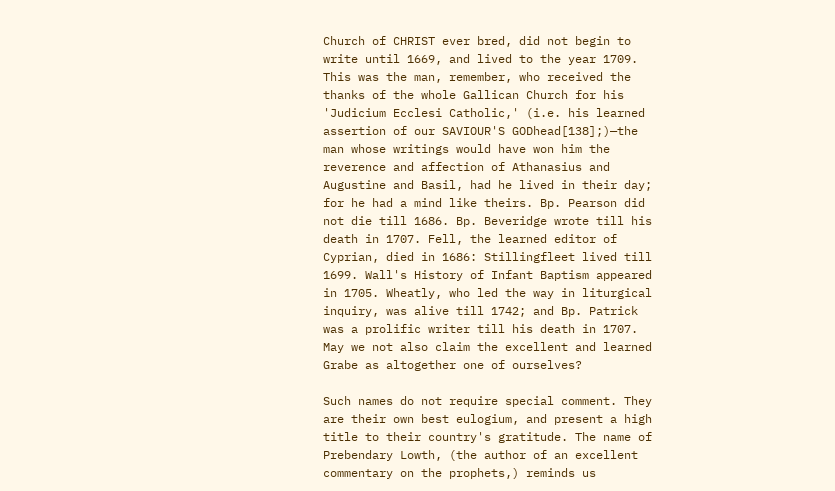Church of CHRIST ever bred, did not begin to write until 1669, and lived to the year 1709. This was the man, remember, who received the thanks of the whole Gallican Church for his 'Judicium Ecclesi Catholic,' (i.e. his learned assertion of our SAVIOUR'S GODhead[138];)—the man whose writings would have won him the reverence and affection of Athanasius and Augustine and Basil, had he lived in their day; for he had a mind like theirs. Bp. Pearson did not die till 1686. Bp. Beveridge wrote till his death in 1707. Fell, the learned editor of Cyprian, died in 1686: Stillingfleet lived till 1699. Wall's History of Infant Baptism appeared in 1705. Wheatly, who led the way in liturgical inquiry, was alive till 1742; and Bp. Patrick was a prolific writer till his death in 1707. May we not also claim the excellent and learned Grabe as altogether one of ourselves?

Such names do not require special comment. They are their own best eulogium, and present a high title to their country's gratitude. The name of Prebendary Lowth, (the author of an excellent commentary on the prophets,) reminds us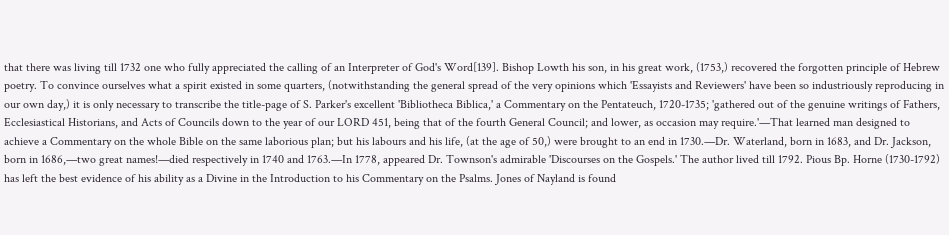that there was living till 1732 one who fully appreciated the calling of an Interpreter of God's Word[139]. Bishop Lowth his son, in his great work, (1753,) recovered the forgotten principle of Hebrew poetry. To convince ourselves what a spirit existed in some quarters, (notwithstanding the general spread of the very opinions which 'Essayists and Reviewers' have been so industriously reproducing in our own day,) it is only necessary to transcribe the title-page of S. Parker's excellent 'Bibliotheca Biblica,' a Commentary on the Pentateuch, 1720-1735; 'gathered out of the genuine writings of Fathers, Ecclesiastical Historians, and Acts of Councils down to the year of our LORD 451, being that of the fourth General Council; and lower, as occasion may require.'—That learned man designed to achieve a Commentary on the whole Bible on the same laborious plan; but his labours and his life, (at the age of 50,) were brought to an end in 1730.—Dr. Waterland, born in 1683, and Dr. Jackson, born in 1686,—two great names!—died respectively in 1740 and 1763.—In 1778, appeared Dr. Townson's admirable 'Discourses on the Gospels.' The author lived till 1792. Pious Bp. Horne (1730-1792) has left the best evidence of his ability as a Divine in the Introduction to his Commentary on the Psalms. Jones of Nayland is found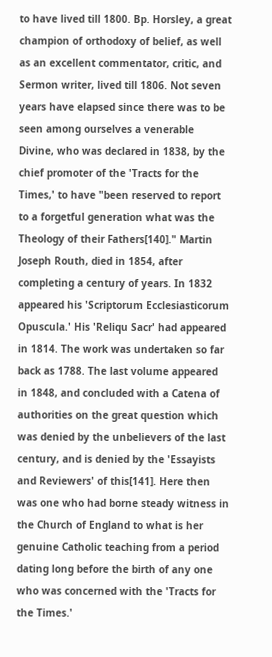to have lived till 1800. Bp. Horsley, a great champion of orthodoxy of belief, as well as an excellent commentator, critic, and Sermon writer, lived till 1806. Not seven years have elapsed since there was to be seen among ourselves a venerable Divine, who was declared in 1838, by the chief promoter of the 'Tracts for the Times,' to have "been reserved to report to a forgetful generation what was the Theology of their Fathers[140]." Martin Joseph Routh, died in 1854, after completing a century of years. In 1832 appeared his 'Scriptorum Ecclesiasticorum Opuscula.' His 'Reliqu Sacr' had appeared in 1814. The work was undertaken so far back as 1788. The last volume appeared in 1848, and concluded with a Catena of authorities on the great question which was denied by the unbelievers of the last century, and is denied by the 'Essayists and Reviewers' of this[141]. Here then was one who had borne steady witness in the Church of England to what is her genuine Catholic teaching from a period dating long before the birth of any one who was concerned with the 'Tracts for the Times.'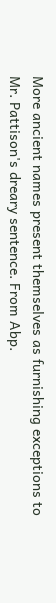More ancient names present themselves as furnishing exceptions to Mr. Pattison's dreary sentence. From Abp.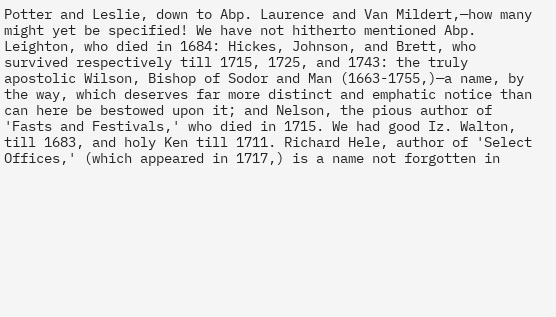Potter and Leslie, down to Abp. Laurence and Van Mildert,—how many might yet be specified! We have not hitherto mentioned Abp. Leighton, who died in 1684: Hickes, Johnson, and Brett, who survived respectively till 1715, 1725, and 1743: the truly apostolic Wilson, Bishop of Sodor and Man (1663-1755,)—a name, by the way, which deserves far more distinct and emphatic notice than can here be bestowed upon it; and Nelson, the pious author of 'Fasts and Festivals,' who died in 1715. We had good Iz. Walton, till 1683, and holy Ken till 1711. Richard Hele, author of 'Select Offices,' (which appeared in 1717,) is a name not forgotten in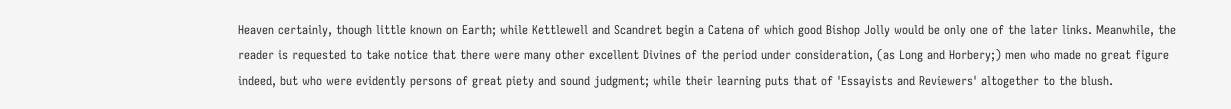Heaven certainly, though little known on Earth; while Kettlewell and Scandret begin a Catena of which good Bishop Jolly would be only one of the later links. Meanwhile, the reader is requested to take notice that there were many other excellent Divines of the period under consideration, (as Long and Horbery;) men who made no great figure indeed, but who were evidently persons of great piety and sound judgment; while their learning puts that of 'Essayists and Reviewers' altogether to the blush.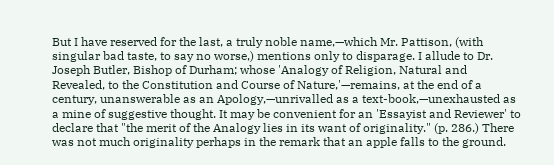But I have reserved for the last, a truly noble name,—which Mr. Pattison, (with singular bad taste, to say no worse,) mentions only to disparage. I allude to Dr. Joseph Butler, Bishop of Durham; whose 'Analogy of Religion, Natural and Revealed, to the Constitution and Course of Nature,'—remains, at the end of a century, unanswerable as an Apology,—unrivalled as a text-book,—unexhausted as a mine of suggestive thought. It may be convenient for an 'Essayist and Reviewer' to declare that "the merit of the Analogy lies in its want of originality." (p. 286.) There was not much originality perhaps in the remark that an apple falls to the ground.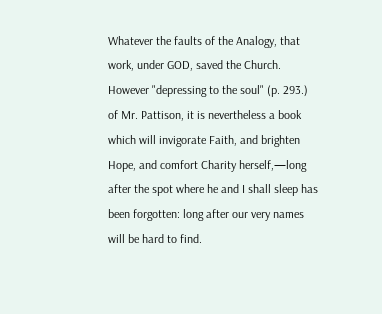Whatever the faults of the Analogy, that work, under GOD, saved the Church. However "depressing to the soul" (p. 293.) of Mr. Pattison, it is nevertheless a book which will invigorate Faith, and brighten Hope, and comfort Charity herself,—long after the spot where he and I shall sleep has been forgotten: long after our very names will be hard to find.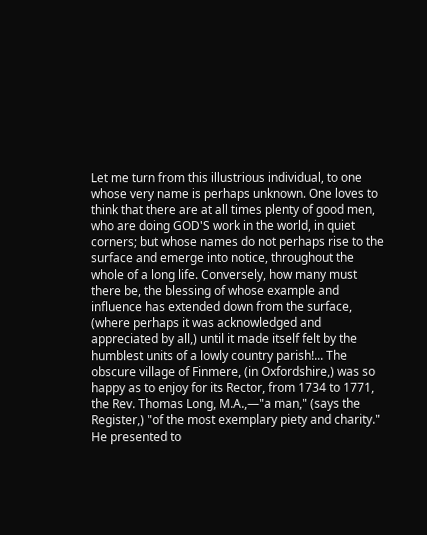Let me turn from this illustrious individual, to one whose very name is perhaps unknown. One loves to think that there are at all times plenty of good men, who are doing GOD'S work in the world, in quiet corners; but whose names do not perhaps rise to the surface and emerge into notice, throughout the whole of a long life. Conversely, how many must there be, the blessing of whose example and influence has extended down from the surface, (where perhaps it was acknowledged and appreciated by all,) until it made itself felt by the humblest units of a lowly country parish!... The obscure village of Finmere, (in Oxfordshire,) was so happy as to enjoy for its Rector, from 1734 to 1771, the Rev. Thomas Long, M.A.,—"a man," (says the Register,) "of the most exemplary piety and charity." He presented to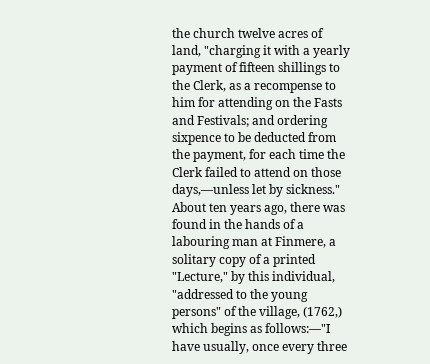the church twelve acres of land, "charging it with a yearly payment of fifteen shillings to the Clerk, as a recompense to him for attending on the Fasts and Festivals; and ordering sixpence to be deducted from the payment, for each time the Clerk failed to attend on those days,—unless let by sickness." About ten years ago, there was found in the hands of a labouring man at Finmere, a solitary copy of a printed "Lecture," by this individual, "addressed to the young persons" of the village, (1762,) which begins as follows:—"I have usually, once every three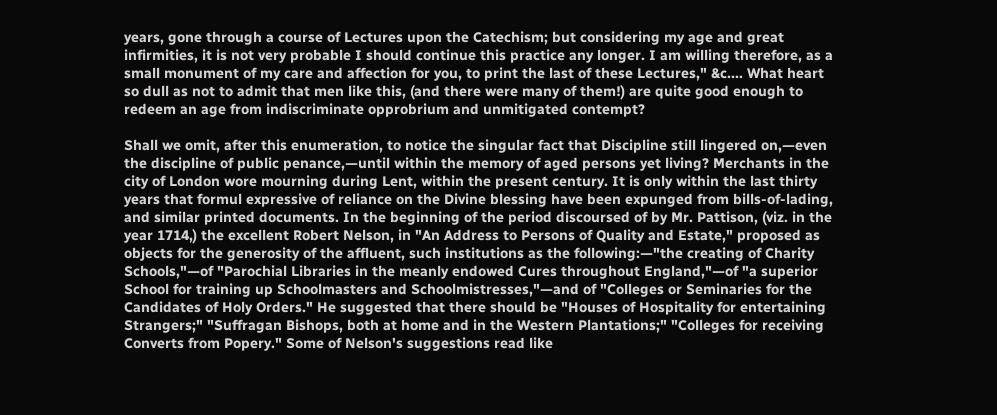years, gone through a course of Lectures upon the Catechism; but considering my age and great infirmities, it is not very probable I should continue this practice any longer. I am willing therefore, as a small monument of my care and affection for you, to print the last of these Lectures," &c.... What heart so dull as not to admit that men like this, (and there were many of them!) are quite good enough to redeem an age from indiscriminate opprobrium and unmitigated contempt?

Shall we omit, after this enumeration, to notice the singular fact that Discipline still lingered on,—even the discipline of public penance,—until within the memory of aged persons yet living? Merchants in the city of London wore mourning during Lent, within the present century. It is only within the last thirty years that formul expressive of reliance on the Divine blessing have been expunged from bills-of-lading, and similar printed documents. In the beginning of the period discoursed of by Mr. Pattison, (viz. in the year 1714,) the excellent Robert Nelson, in "An Address to Persons of Quality and Estate," proposed as objects for the generosity of the affluent, such institutions as the following:—"the creating of Charity Schools,"—of "Parochial Libraries in the meanly endowed Cures throughout England,"—of "a superior School for training up Schoolmasters and Schoolmistresses,"—and of "Colleges or Seminaries for the Candidates of Holy Orders." He suggested that there should be "Houses of Hospitality for entertaining Strangers;" "Suffragan Bishops, both at home and in the Western Plantations;" "Colleges for receiving Converts from Popery." Some of Nelson's suggestions read like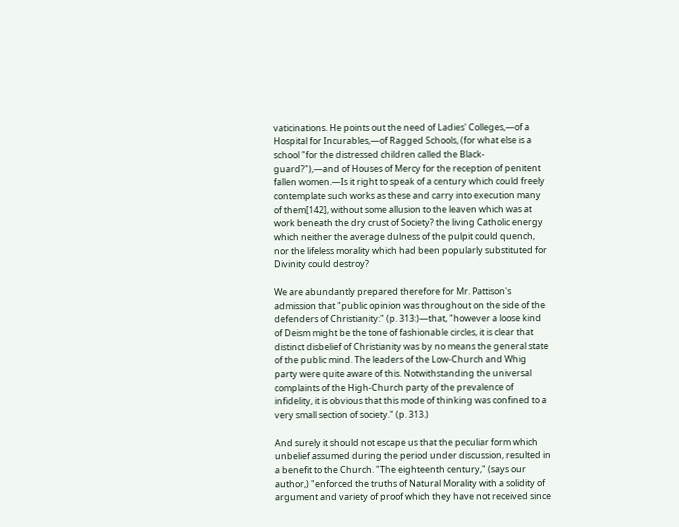vaticinations. He points out the need of Ladies' Colleges,—of a Hospital for Incurables,—of Ragged Schools, (for what else is a school "for the distressed children called the Black-guard?"),—and of Houses of Mercy for the reception of penitent fallen women.—Is it right to speak of a century which could freely contemplate such works as these and carry into execution many of them[142], without some allusion to the leaven which was at work beneath the dry crust of Society? the living Catholic energy which neither the average dulness of the pulpit could quench, nor the lifeless morality which had been popularly substituted for Divinity could destroy?

We are abundantly prepared therefore for Mr. Pattison's admission that "public opinion was throughout on the side of the defenders of Christianity:" (p. 313:)—that, "however a loose kind of Deism might be the tone of fashionable circles, it is clear that distinct disbelief of Christianity was by no means the general state of the public mind. The leaders of the Low-Church and Whig party were quite aware of this. Notwithstanding the universal complaints of the High-Church party of the prevalence of infidelity, it is obvious that this mode of thinking was confined to a very small section of society." (p. 313.)

And surely it should not escape us that the peculiar form which unbelief assumed during the period under discussion, resulted in a benefit to the Church. "The eighteenth century," (says our author,) "enforced the truths of Natural Morality with a solidity of argument and variety of proof which they have not received since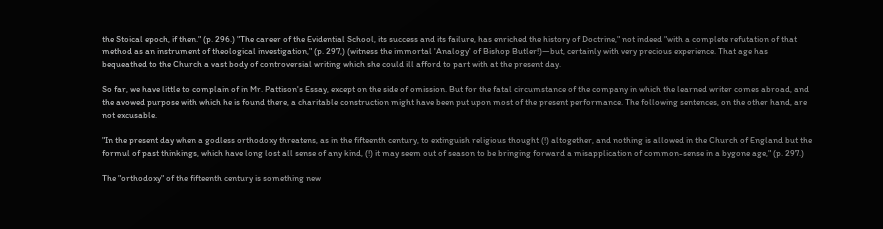the Stoical epoch, if then." (p. 296.) "The career of the Evidential School, its success and its failure, has enriched the history of Doctrine," not indeed "with a complete refutation of that method as an instrument of theological investigation," (p. 297,) (witness the immortal 'Analogy' of Bishop Butler!)—but, certainly with very precious experience. That age has bequeathed to the Church a vast body of controversial writing which she could ill afford to part with at the present day.

So far, we have little to complain of in Mr. Pattison's Essay, except on the side of omission. But for the fatal circumstance of the company in which the learned writer comes abroad, and the avowed purpose with which he is found there, a charitable construction might have been put upon most of the present performance. The following sentences, on the other hand, are not excusable.

"In the present day when a godless orthodoxy threatens, as in the fifteenth century, to extinguish religious thought (!) altogether, and nothing is allowed in the Church of England but the formul of past thinkings, which have long lost all sense of any kind, (!) it may seem out of season to be bringing forward a misapplication of common-sense in a bygone age," (p. 297.)

The "orthodoxy" of the fifteenth century is something new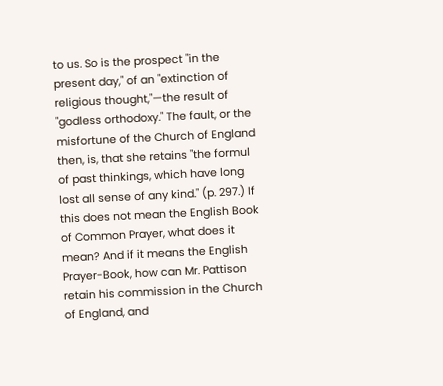to us. So is the prospect "in the present day," of an "extinction of religious thought,"—the result of "godless orthodoxy." The fault, or the misfortune of the Church of England then, is, that she retains "the formul of past thinkings, which have long lost all sense of any kind." (p. 297.) If this does not mean the English Book of Common Prayer, what does it mean? And if it means the English Prayer-Book, how can Mr. Pattison retain his commission in the Church of England, and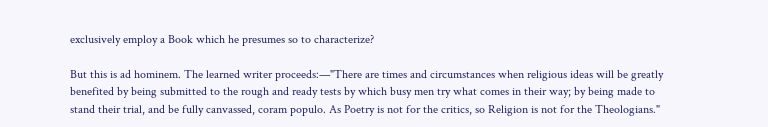exclusively employ a Book which he presumes so to characterize?

But this is ad hominem. The learned writer proceeds:—"There are times and circumstances when religious ideas will be greatly benefited by being submitted to the rough and ready tests by which busy men try what comes in their way; by being made to stand their trial, and be fully canvassed, coram populo. As Poetry is not for the critics, so Religion is not for the Theologians."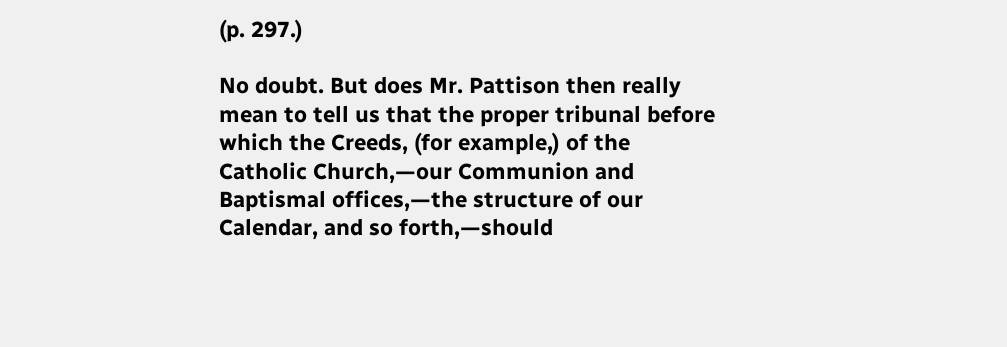(p. 297.)

No doubt. But does Mr. Pattison then really mean to tell us that the proper tribunal before which the Creeds, (for example,) of the Catholic Church,—our Communion and Baptismal offices,—the structure of our Calendar, and so forth,—should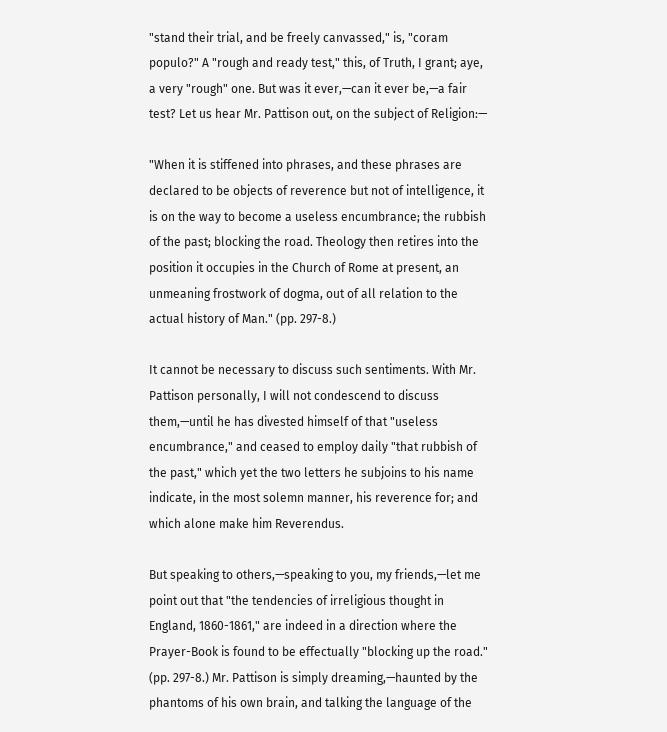"stand their trial, and be freely canvassed," is, "coram populo?" A "rough and ready test," this, of Truth, I grant; aye, a very "rough" one. But was it ever,—can it ever be,—a fair test? Let us hear Mr. Pattison out, on the subject of Religion:—

"When it is stiffened into phrases, and these phrases are declared to be objects of reverence but not of intelligence, it is on the way to become a useless encumbrance; the rubbish of the past; blocking the road. Theology then retires into the position it occupies in the Church of Rome at present, an unmeaning frostwork of dogma, out of all relation to the actual history of Man." (pp. 297-8.)

It cannot be necessary to discuss such sentiments. With Mr. Pattison personally, I will not condescend to discuss them,—until he has divested himself of that "useless encumbrance," and ceased to employ daily "that rubbish of the past," which yet the two letters he subjoins to his name indicate, in the most solemn manner, his reverence for; and which alone make him Reverendus.

But speaking to others,—speaking to you, my friends,—let me point out that "the tendencies of irreligious thought in England, 1860-1861," are indeed in a direction where the Prayer-Book is found to be effectually "blocking up the road." (pp. 297-8.) Mr. Pattison is simply dreaming,—haunted by the phantoms of his own brain, and talking the language of the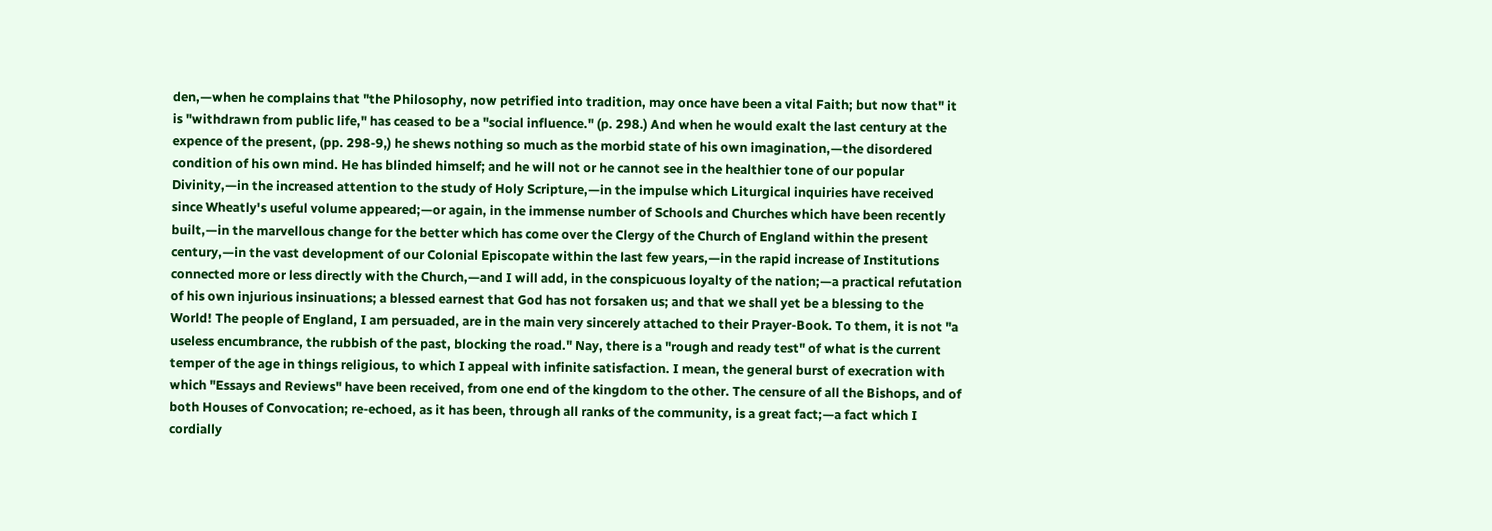den,—when he complains that "the Philosophy, now petrified into tradition, may once have been a vital Faith; but now that" it is "withdrawn from public life," has ceased to be a "social influence." (p. 298.) And when he would exalt the last century at the expence of the present, (pp. 298-9,) he shews nothing so much as the morbid state of his own imagination,—the disordered condition of his own mind. He has blinded himself; and he will not or he cannot see in the healthier tone of our popular Divinity,—in the increased attention to the study of Holy Scripture,—in the impulse which Liturgical inquiries have received since Wheatly's useful volume appeared;—or again, in the immense number of Schools and Churches which have been recently built,—in the marvellous change for the better which has come over the Clergy of the Church of England within the present century,—in the vast development of our Colonial Episcopate within the last few years,—in the rapid increase of Institutions connected more or less directly with the Church,—and I will add, in the conspicuous loyalty of the nation;—a practical refutation of his own injurious insinuations; a blessed earnest that God has not forsaken us; and that we shall yet be a blessing to the World! The people of England, I am persuaded, are in the main very sincerely attached to their Prayer-Book. To them, it is not "a useless encumbrance, the rubbish of the past, blocking the road." Nay, there is a "rough and ready test" of what is the current temper of the age in things religious, to which I appeal with infinite satisfaction. I mean, the general burst of execration with which "Essays and Reviews" have been received, from one end of the kingdom to the other. The censure of all the Bishops, and of both Houses of Convocation; re-echoed, as it has been, through all ranks of the community, is a great fact;—a fact which I cordially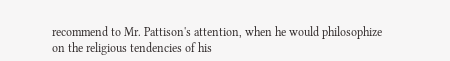recommend to Mr. Pattison's attention, when he would philosophize on the religious tendencies of his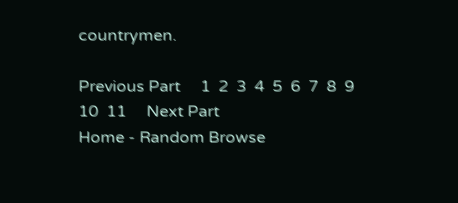countrymen.

Previous Part     1  2  3  4  5  6  7  8  9  10  11     Next Part
Home - Random Browse